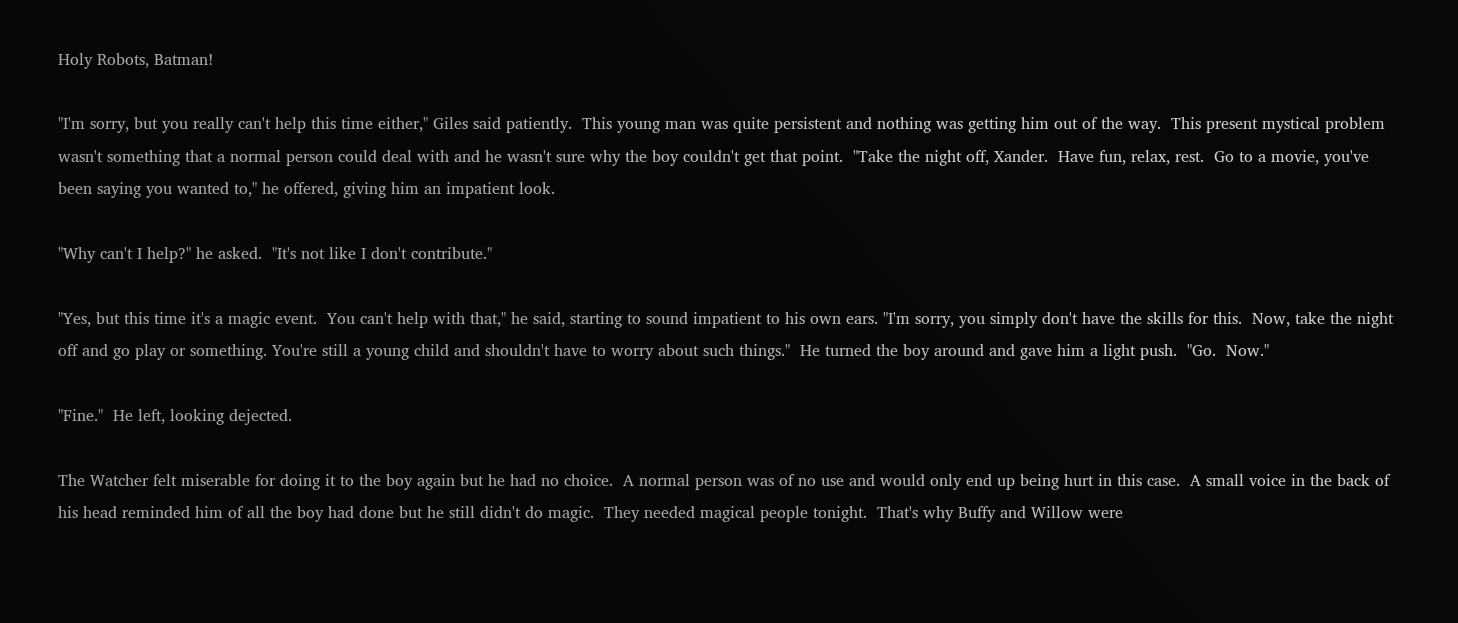Holy Robots, Batman!

"I'm sorry, but you really can't help this time either," Giles said patiently.  This young man was quite persistent and nothing was getting him out of the way.  This present mystical problem wasn't something that a normal person could deal with and he wasn't sure why the boy couldn't get that point.  "Take the night off, Xander.  Have fun, relax, rest.  Go to a movie, you've been saying you wanted to," he offered, giving him an impatient look.

"Why can't I help?" he asked.  "It's not like I don't contribute."

"Yes, but this time it's a magic event.  You can't help with that," he said, starting to sound impatient to his own ears. "I'm sorry, you simply don't have the skills for this.  Now, take the night off and go play or something. You're still a young child and shouldn't have to worry about such things."  He turned the boy around and gave him a light push.  "Go.  Now."

"Fine."  He left, looking dejected.

The Watcher felt miserable for doing it to the boy again but he had no choice.  A normal person was of no use and would only end up being hurt in this case.  A small voice in the back of his head reminded him of all the boy had done but he still didn't do magic.  They needed magical people tonight.  That's why Buffy and Willow were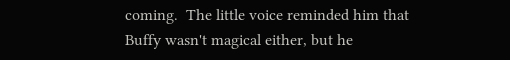coming.  The little voice reminded him that Buffy wasn't magical either, but he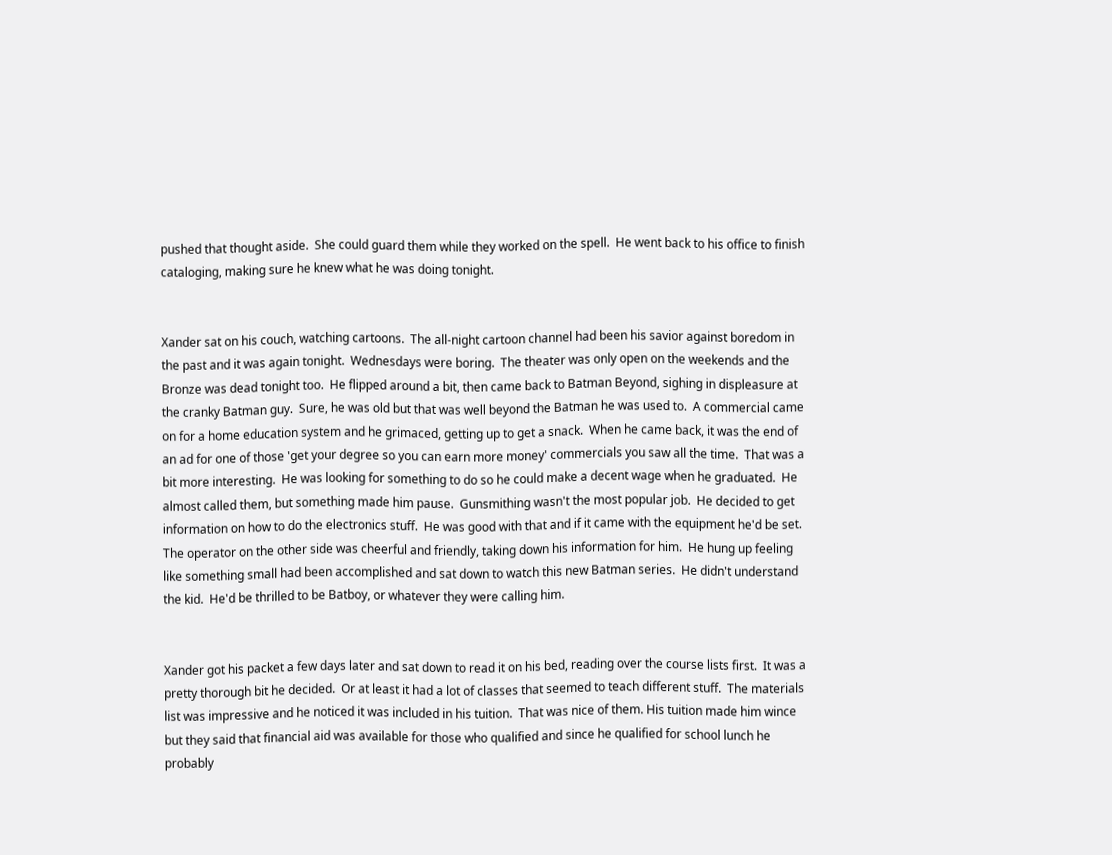pushed that thought aside.  She could guard them while they worked on the spell.  He went back to his office to finish cataloging, making sure he knew what he was doing tonight.


Xander sat on his couch, watching cartoons.  The all-night cartoon channel had been his savior against boredom in the past and it was again tonight.  Wednesdays were boring.  The theater was only open on the weekends and the Bronze was dead tonight too.  He flipped around a bit, then came back to Batman Beyond, sighing in displeasure at the cranky Batman guy.  Sure, he was old but that was well beyond the Batman he was used to.  A commercial came on for a home education system and he grimaced, getting up to get a snack.  When he came back, it was the end of an ad for one of those 'get your degree so you can earn more money' commercials you saw all the time.  That was a bit more interesting.  He was looking for something to do so he could make a decent wage when he graduated.  He almost called them, but something made him pause.  Gunsmithing wasn't the most popular job.  He decided to get information on how to do the electronics stuff.  He was good with that and if it came with the equipment he'd be set.  The operator on the other side was cheerful and friendly, taking down his information for him.  He hung up feeling like something small had been accomplished and sat down to watch this new Batman series.  He didn't understand the kid.  He'd be thrilled to be Batboy, or whatever they were calling him.


Xander got his packet a few days later and sat down to read it on his bed, reading over the course lists first.  It was a pretty thorough bit he decided.  Or at least it had a lot of classes that seemed to teach different stuff.  The materials list was impressive and he noticed it was included in his tuition.  That was nice of them. His tuition made him wince but they said that financial aid was available for those who qualified and since he qualified for school lunch he probably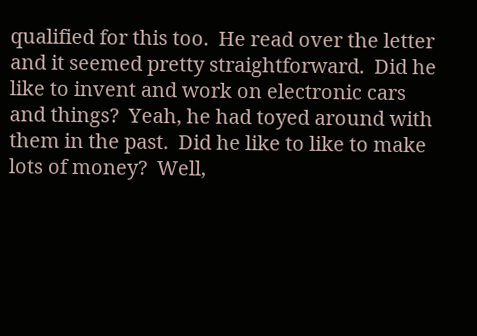qualified for this too.  He read over the letter and it seemed pretty straightforward.  Did he like to invent and work on electronic cars and things?  Yeah, he had toyed around with them in the past.  Did he like to like to make lots of money?  Well,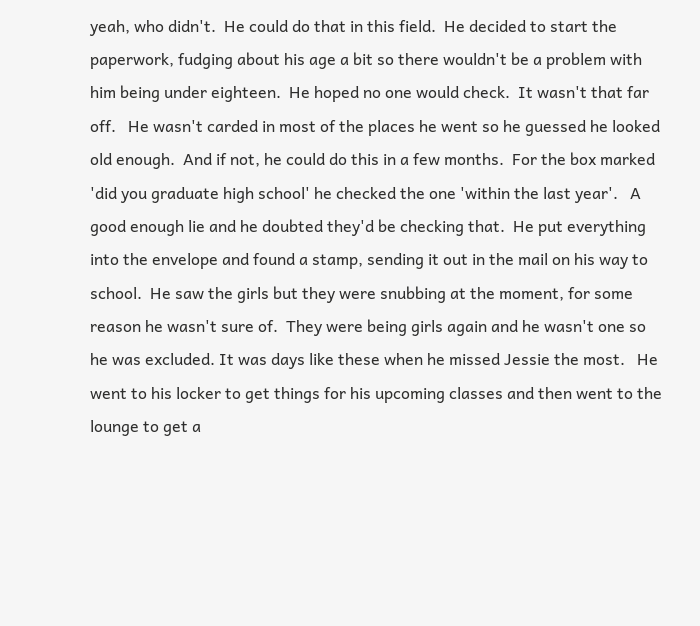yeah, who didn't.  He could do that in this field.  He decided to start the paperwork, fudging about his age a bit so there wouldn't be a problem with him being under eighteen.  He hoped no one would check.  It wasn't that far off.   He wasn't carded in most of the places he went so he guessed he looked old enough.  And if not, he could do this in a few months.  For the box marked 'did you graduate high school' he checked the one 'within the last year'.   A good enough lie and he doubted they'd be checking that.  He put everything into the envelope and found a stamp, sending it out in the mail on his way to school.  He saw the girls but they were snubbing at the moment, for some reason he wasn't sure of.  They were being girls again and he wasn't one so he was excluded. It was days like these when he missed Jessie the most.   He went to his locker to get things for his upcoming classes and then went to the lounge to get a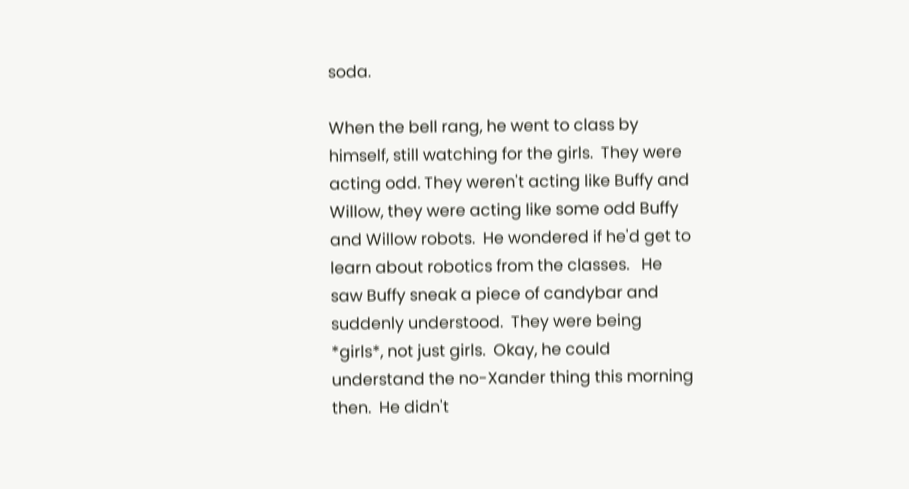soda.

When the bell rang, he went to class by himself, still watching for the girls.  They were acting odd. They weren't acting like Buffy and Willow, they were acting like some odd Buffy and Willow robots.  He wondered if he'd get to learn about robotics from the classes.   He saw Buffy sneak a piece of candybar and suddenly understood.  They were being *girls*, not just girls.  Okay, he could understand the no-Xander thing this morning then.  He didn't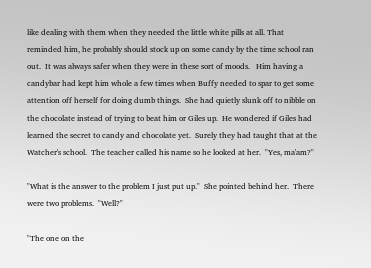like dealing with them when they needed the little white pills at all. That reminded him, he probably should stock up on some candy by the time school ran out.  It was always safer when they were in these sort of moods.   Him having a candybar had kept him whole a few times when Buffy needed to spar to get some attention off herself for doing dumb things.  She had quietly slunk off to nibble on the chocolate instead of trying to beat him or Giles up.  He wondered if Giles had learned the secret to candy and chocolate yet.  Surely they had taught that at the Watcher's school.  The teacher called his name so he looked at her.  "Yes, ma'am?"

"What is the answer to the problem I just put up."  She pointed behind her.  There were two problems.  "Well?"

"The one on the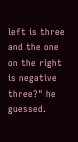left is three and the one on the right is negative three?" he guessed.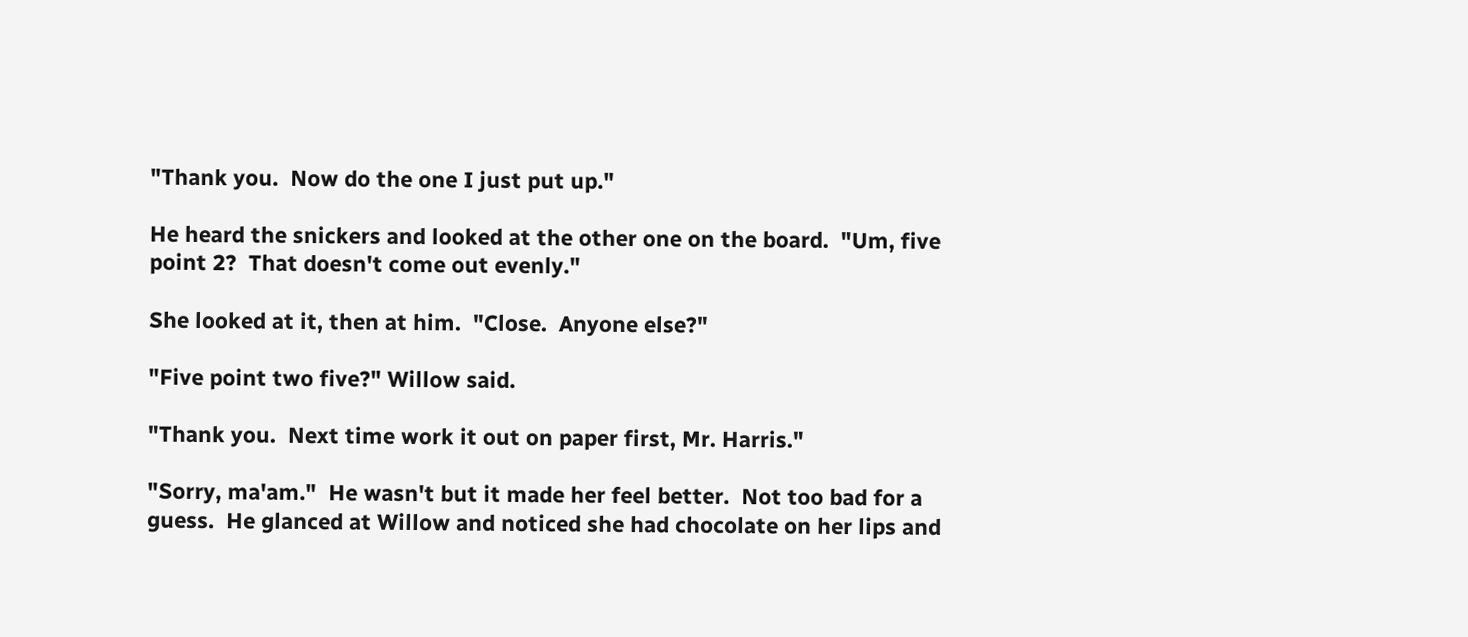"Thank you.  Now do the one I just put up."

He heard the snickers and looked at the other one on the board.  "Um, five point 2?  That doesn't come out evenly."

She looked at it, then at him.  "Close.  Anyone else?"

"Five point two five?" Willow said.

"Thank you.  Next time work it out on paper first, Mr. Harris."

"Sorry, ma'am."  He wasn't but it made her feel better.  Not too bad for a guess.  He glanced at Willow and noticed she had chocolate on her lips and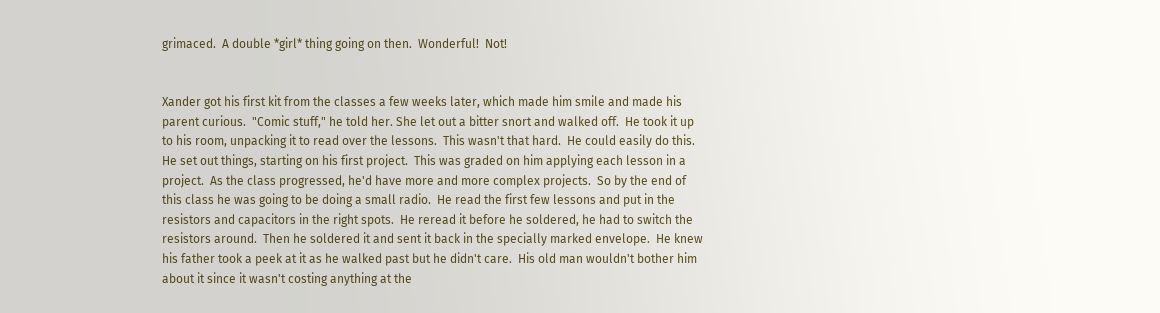grimaced.  A double *girl* thing going on then.  Wonderful!  Not!


Xander got his first kit from the classes a few weeks later, which made him smile and made his parent curious.  "Comic stuff," he told her. She let out a bitter snort and walked off.  He took it up to his room, unpacking it to read over the lessons.  This wasn't that hard.  He could easily do this.  He set out things, starting on his first project.  This was graded on him applying each lesson in a project.  As the class progressed, he'd have more and more complex projects.  So by the end of this class he was going to be doing a small radio.  He read the first few lessons and put in the resistors and capacitors in the right spots.  He reread it before he soldered, he had to switch the resistors around.  Then he soldered it and sent it back in the specially marked envelope.  He knew his father took a peek at it as he walked past but he didn't care.  His old man wouldn't bother him about it since it wasn't costing anything at the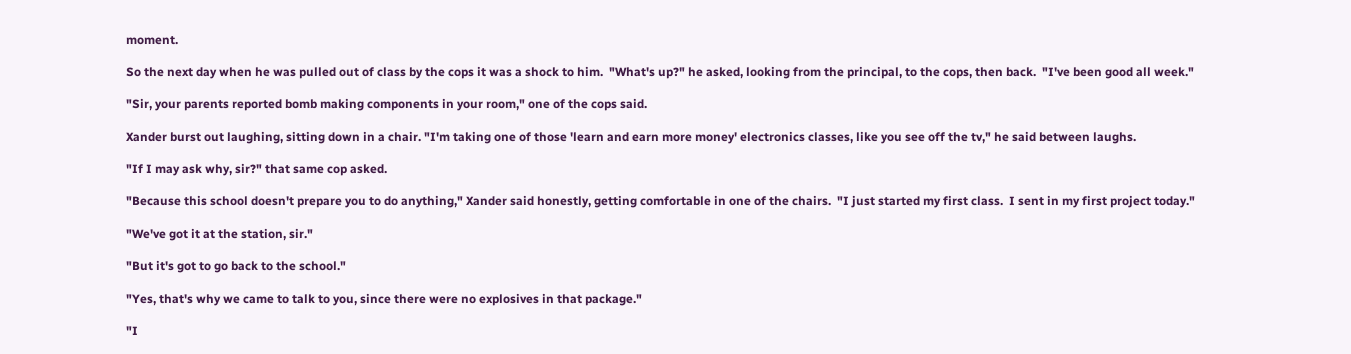moment.

So the next day when he was pulled out of class by the cops it was a shock to him.  "What's up?" he asked, looking from the principal, to the cops, then back.  "I've been good all week."

"Sir, your parents reported bomb making components in your room," one of the cops said.

Xander burst out laughing, sitting down in a chair. "I'm taking one of those 'learn and earn more money' electronics classes, like you see off the tv," he said between laughs.

"If I may ask why, sir?" that same cop asked.

"Because this school doesn't prepare you to do anything," Xander said honestly, getting comfortable in one of the chairs.  "I just started my first class.  I sent in my first project today."

"We've got it at the station, sir."

"But it's got to go back to the school."

"Yes, that's why we came to talk to you, since there were no explosives in that package."

"I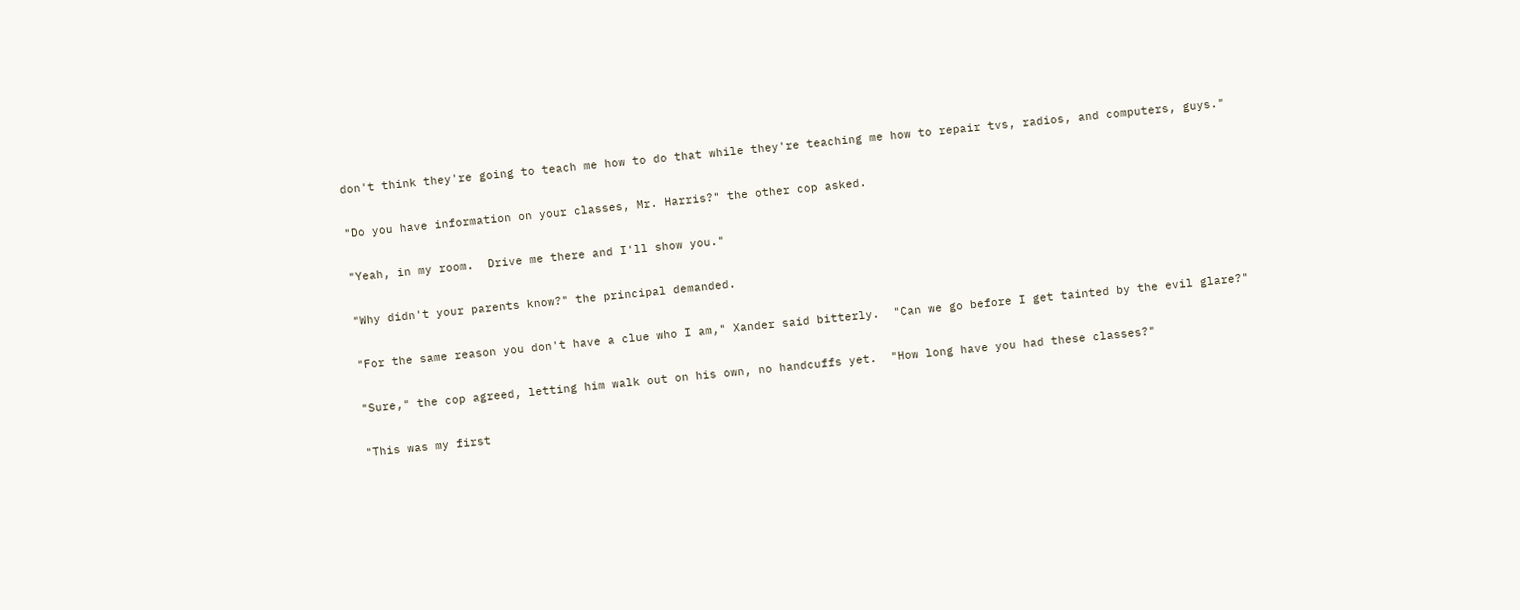don't think they're going to teach me how to do that while they're teaching me how to repair tvs, radios, and computers, guys."

"Do you have information on your classes, Mr. Harris?" the other cop asked.

"Yeah, in my room.  Drive me there and I'll show you."

"Why didn't your parents know?" the principal demanded.

"For the same reason you don't have a clue who I am," Xander said bitterly.  "Can we go before I get tainted by the evil glare?"

"Sure," the cop agreed, letting him walk out on his own, no handcuffs yet.  "How long have you had these classes?"

"This was my first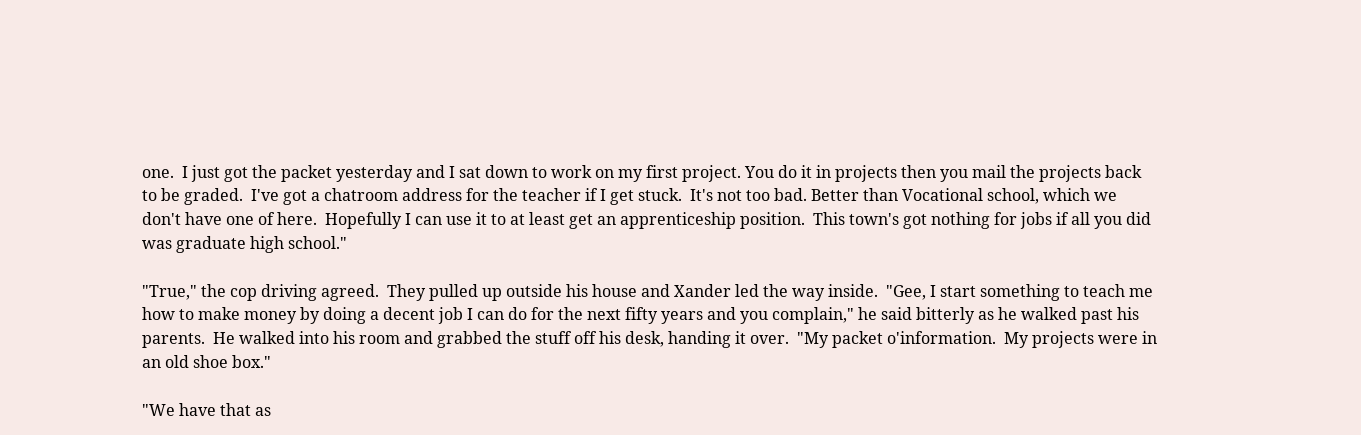one.  I just got the packet yesterday and I sat down to work on my first project. You do it in projects then you mail the projects back to be graded.  I've got a chatroom address for the teacher if I get stuck.  It's not too bad. Better than Vocational school, which we don't have one of here.  Hopefully I can use it to at least get an apprenticeship position.  This town's got nothing for jobs if all you did was graduate high school."

"True," the cop driving agreed.  They pulled up outside his house and Xander led the way inside.  "Gee, I start something to teach me how to make money by doing a decent job I can do for the next fifty years and you complain," he said bitterly as he walked past his parents.  He walked into his room and grabbed the stuff off his desk, handing it over.  "My packet o'information.  My projects were in an old shoe box."

"We have that as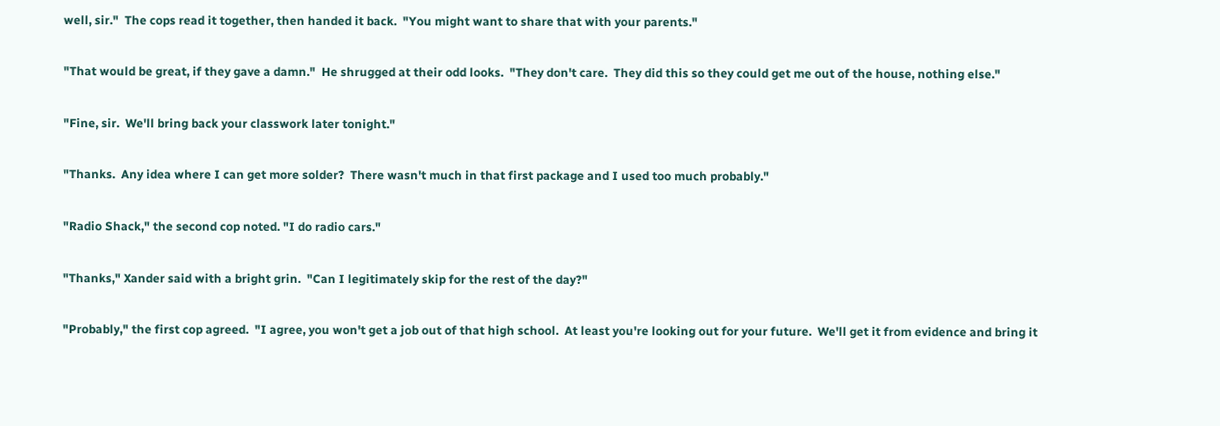well, sir."  The cops read it together, then handed it back.  "You might want to share that with your parents."

"That would be great, if they gave a damn."  He shrugged at their odd looks.  "They don't care.  They did this so they could get me out of the house, nothing else."

"Fine, sir.  We'll bring back your classwork later tonight."

"Thanks.  Any idea where I can get more solder?  There wasn't much in that first package and I used too much probably."

"Radio Shack," the second cop noted. "I do radio cars."

"Thanks," Xander said with a bright grin.  "Can I legitimately skip for the rest of the day?"

"Probably," the first cop agreed.  "I agree, you won't get a job out of that high school.  At least you're looking out for your future.  We'll get it from evidence and bring it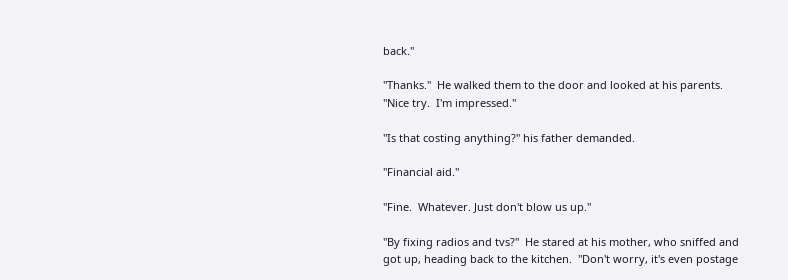back."

"Thanks."  He walked them to the door and looked at his parents.  "Nice try.  I'm impressed."

"Is that costing anything?" his father demanded.

"Financial aid."

"Fine.  Whatever. Just don't blow us up."

"By fixing radios and tvs?"  He stared at his mother, who sniffed and got up, heading back to the kitchen.  "Don't worry, it's even postage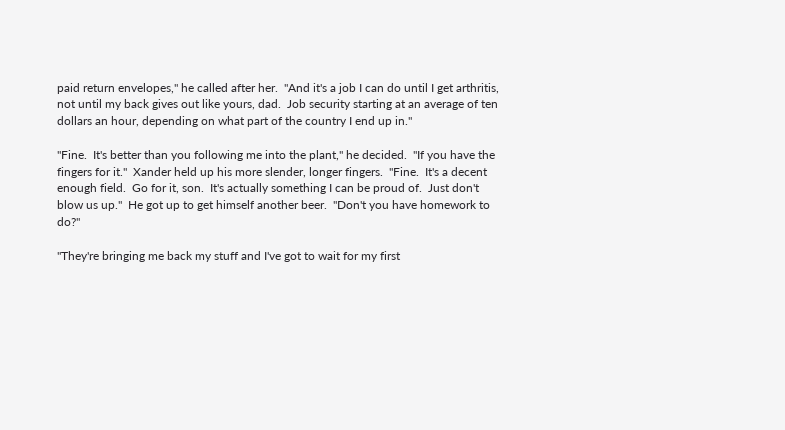paid return envelopes," he called after her.  "And it's a job I can do until I get arthritis, not until my back gives out like yours, dad.  Job security starting at an average of ten dollars an hour, depending on what part of the country I end up in."

"Fine.  It's better than you following me into the plant," he decided.  "If you have the fingers for it."  Xander held up his more slender, longer fingers.  "Fine.  It's a decent enough field.  Go for it, son.  It's actually something I can be proud of.  Just don't blow us up."  He got up to get himself another beer.  "Don't you have homework to do?"

"They're bringing me back my stuff and I've got to wait for my first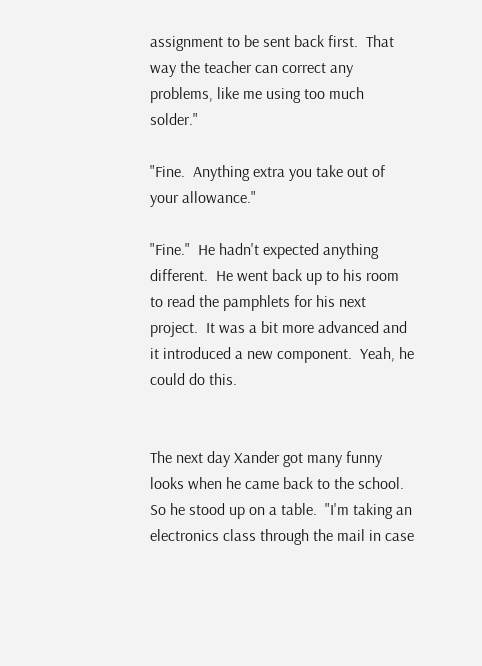assignment to be sent back first.  That way the teacher can correct any problems, like me using too much solder."

"Fine.  Anything extra you take out of your allowance."

"Fine."  He hadn't expected anything different.  He went back up to his room to read the pamphlets for his next project.  It was a bit more advanced and it introduced a new component.  Yeah, he could do this.


The next day Xander got many funny looks when he came back to the school.  So he stood up on a table.  "I'm taking an electronics class through the mail in case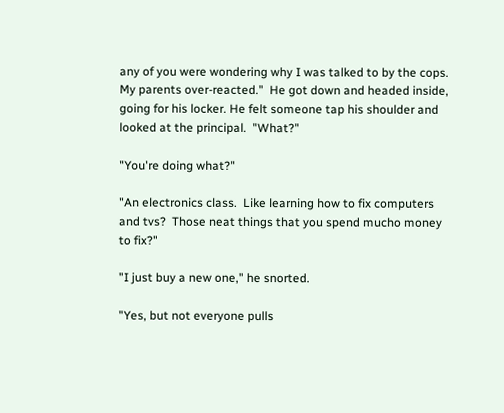any of you were wondering why I was talked to by the cops.  My parents over-reacted."  He got down and headed inside, going for his locker. He felt someone tap his shoulder and looked at the principal.  "What?"

"You're doing what?"

"An electronics class.  Like learning how to fix computers and tvs?  Those neat things that you spend mucho money to fix?"

"I just buy a new one," he snorted.

"Yes, but not everyone pulls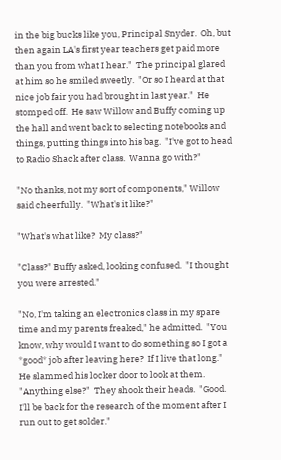in the big bucks like you, Principal Snyder.  Oh, but then again LA's first year teachers get paid more than you from what I hear."  The principal glared at him so he smiled sweetly.  "Or so I heard at that nice job fair you had brought in last year."  He stomped off.  He saw Willow and Buffy coming up the hall and went back to selecting notebooks and things, putting things into his bag.  "I've got to head to Radio Shack after class.  Wanna go with?"

"No thanks, not my sort of components," Willow said cheerfully.  "What's it like?"

"What's what like?  My class?"

"Class?" Buffy asked, looking confused.  "I thought you were arrested."

"No, I'm taking an electronics class in my spare time and my parents freaked," he admitted.  "You know, why would I want to do something so I got a *good* job after leaving here?  If I live that long."  He slammed his locker door to look at them.  "Anything else?"  They shook their heads.  "Good.  I'll be back for the research of the moment after I run out to get solder."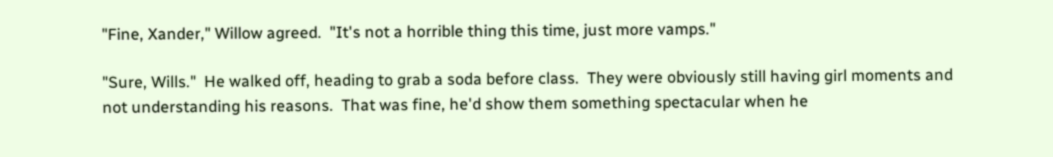"Fine, Xander," Willow agreed.  "It's not a horrible thing this time, just more vamps."

"Sure, Wills."  He walked off, heading to grab a soda before class.  They were obviously still having girl moments and not understanding his reasons.  That was fine, he'd show them something spectacular when he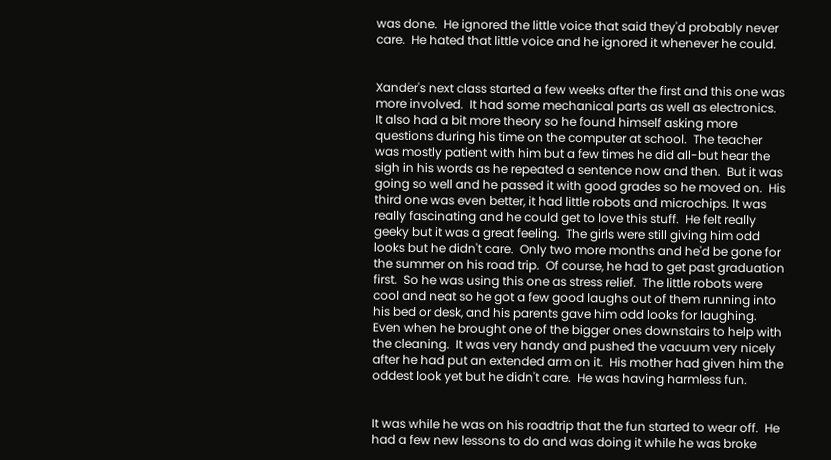was done.  He ignored the little voice that said they'd probably never care.  He hated that little voice and he ignored it whenever he could.


Xander's next class started a few weeks after the first and this one was more involved.  It had some mechanical parts as well as electronics.  It also had a bit more theory so he found himself asking more questions during his time on the computer at school.  The teacher was mostly patient with him but a few times he did all-but hear the sigh in his words as he repeated a sentence now and then.  But it was going so well and he passed it with good grades so he moved on.  His third one was even better, it had little robots and microchips. It was really fascinating and he could get to love this stuff.  He felt really geeky but it was a great feeling.  The girls were still giving him odd looks but he didn't care.  Only two more months and he'd be gone for the summer on his road trip.  Of course, he had to get past graduation first.  So he was using this one as stress relief.  The little robots were cool and neat so he got a few good laughs out of them running into his bed or desk, and his parents gave him odd looks for laughing.  Even when he brought one of the bigger ones downstairs to help with the cleaning.  It was very handy and pushed the vacuum very nicely after he had put an extended arm on it.  His mother had given him the oddest look yet but he didn't care.  He was having harmless fun.


It was while he was on his roadtrip that the fun started to wear off.  He had a few new lessons to do and was doing it while he was broke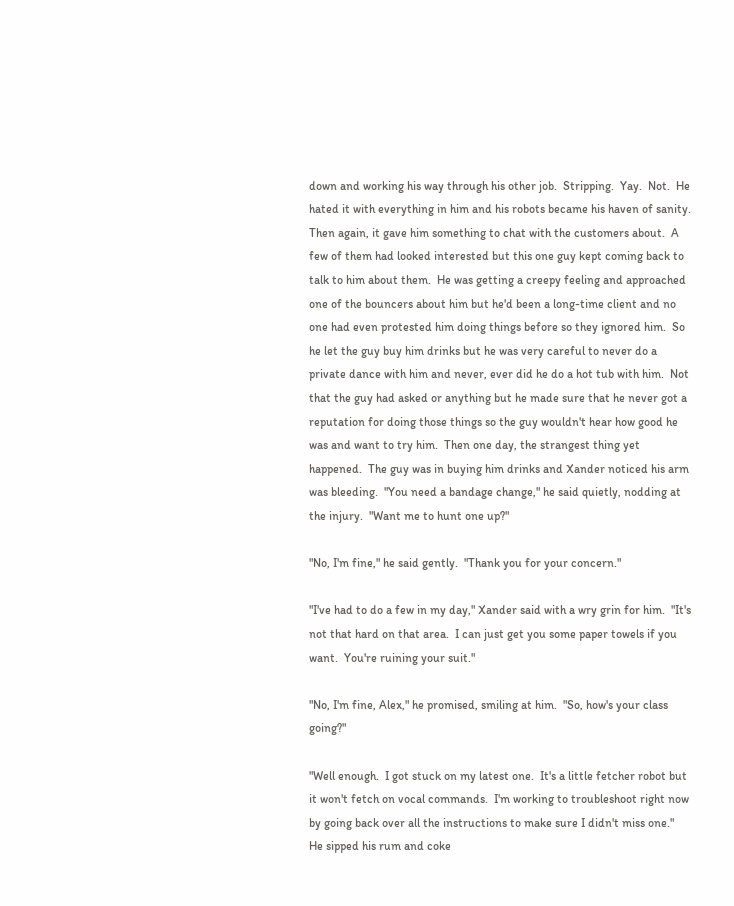down and working his way through his other job.  Stripping.  Yay.  Not.  He hated it with everything in him and his robots became his haven of sanity.  Then again, it gave him something to chat with the customers about.  A few of them had looked interested but this one guy kept coming back to talk to him about them.  He was getting a creepy feeling and approached one of the bouncers about him but he'd been a long-time client and no one had even protested him doing things before so they ignored him.  So he let the guy buy him drinks but he was very careful to never do a private dance with him and never, ever did he do a hot tub with him.  Not that the guy had asked or anything but he made sure that he never got a reputation for doing those things so the guy wouldn't hear how good he was and want to try him.  Then one day, the strangest thing yet happened.  The guy was in buying him drinks and Xander noticed his arm was bleeding.  "You need a bandage change," he said quietly, nodding at the injury.  "Want me to hunt one up?"

"No, I'm fine," he said gently.  "Thank you for your concern."

"I've had to do a few in my day," Xander said with a wry grin for him.  "It's not that hard on that area.  I can just get you some paper towels if you want.  You're ruining your suit."

"No, I'm fine, Alex," he promised, smiling at him.  "So, how's your class going?"

"Well enough.  I got stuck on my latest one.  It's a little fetcher robot but it won't fetch on vocal commands.  I'm working to troubleshoot right now by going back over all the instructions to make sure I didn't miss one."  He sipped his rum and coke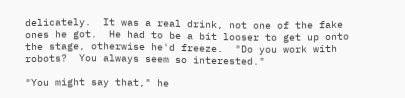delicately.  It was a real drink, not one of the fake ones he got.  He had to be a bit looser to get up onto the stage, otherwise he'd freeze.  "Do you work with robots?  You always seem so interested."

"You might say that," he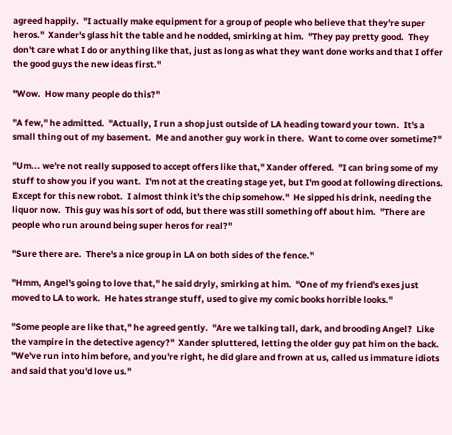agreed happily.  "I actually make equipment for a group of people who believe that they're super heros."  Xander's glass hit the table and he nodded, smirking at him.  "They pay pretty good.  They don't care what I do or anything like that, just as long as what they want done works and that I offer the good guys the new ideas first."

"Wow.  How many people do this?"

"A few," he admitted.  "Actually, I run a shop just outside of LA heading toward your town.  It's a small thing out of my basement.  Me and another guy work in there.  Want to come over sometime?"

"Um... we're not really supposed to accept offers like that," Xander offered.  "I can bring some of my stuff to show you if you want.  I'm not at the creating stage yet, but I'm good at following directions.  Except for this new robot.  I almost think it's the chip somehow."  He sipped his drink, needing the liquor now.  This guy was his sort of odd, but there was still something off about him.  "There are people who run around being super heros for real?"

"Sure there are.  There's a nice group in LA on both sides of the fence."

"Hmm, Angel's going to love that," he said dryly, smirking at him.  "One of my friend's exes just moved to LA to work.  He hates strange stuff, used to give my comic books horrible looks."

"Some people are like that," he agreed gently.  "Are we talking tall, dark, and brooding Angel?  Like the vampire in the detective agency?"  Xander spluttered, letting the older guy pat him on the back.  "We've run into him before, and you're right, he did glare and frown at us, called us immature idiots and said that you'd love us."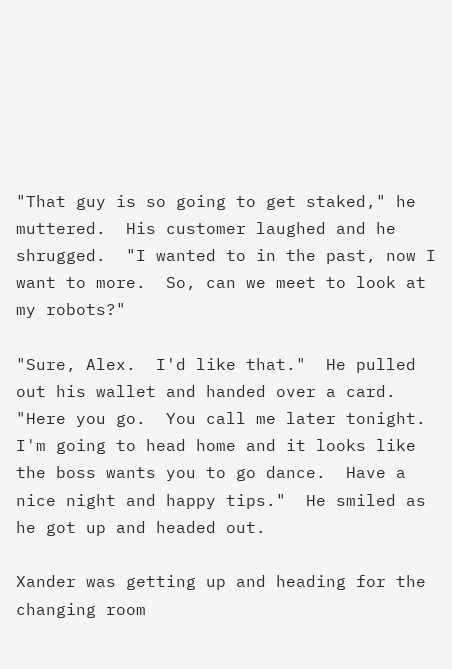"That guy is so going to get staked," he muttered.  His customer laughed and he shrugged.  "I wanted to in the past, now I want to more.  So, can we meet to look at my robots?"

"Sure, Alex.  I'd like that."  He pulled out his wallet and handed over a card.  "Here you go.  You call me later tonight.  I'm going to head home and it looks like the boss wants you to go dance.  Have a nice night and happy tips."  He smiled as he got up and headed out.

Xander was getting up and heading for the changing room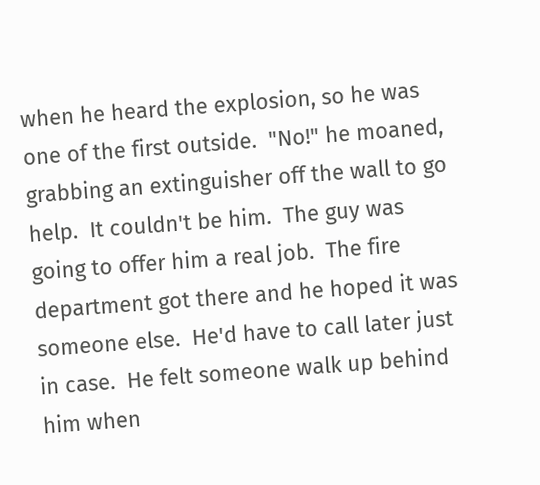when he heard the explosion, so he was one of the first outside.  "No!" he moaned, grabbing an extinguisher off the wall to go help.  It couldn't be him.  The guy was going to offer him a real job.  The fire department got there and he hoped it was someone else.  He'd have to call later just in case.  He felt someone walk up behind him when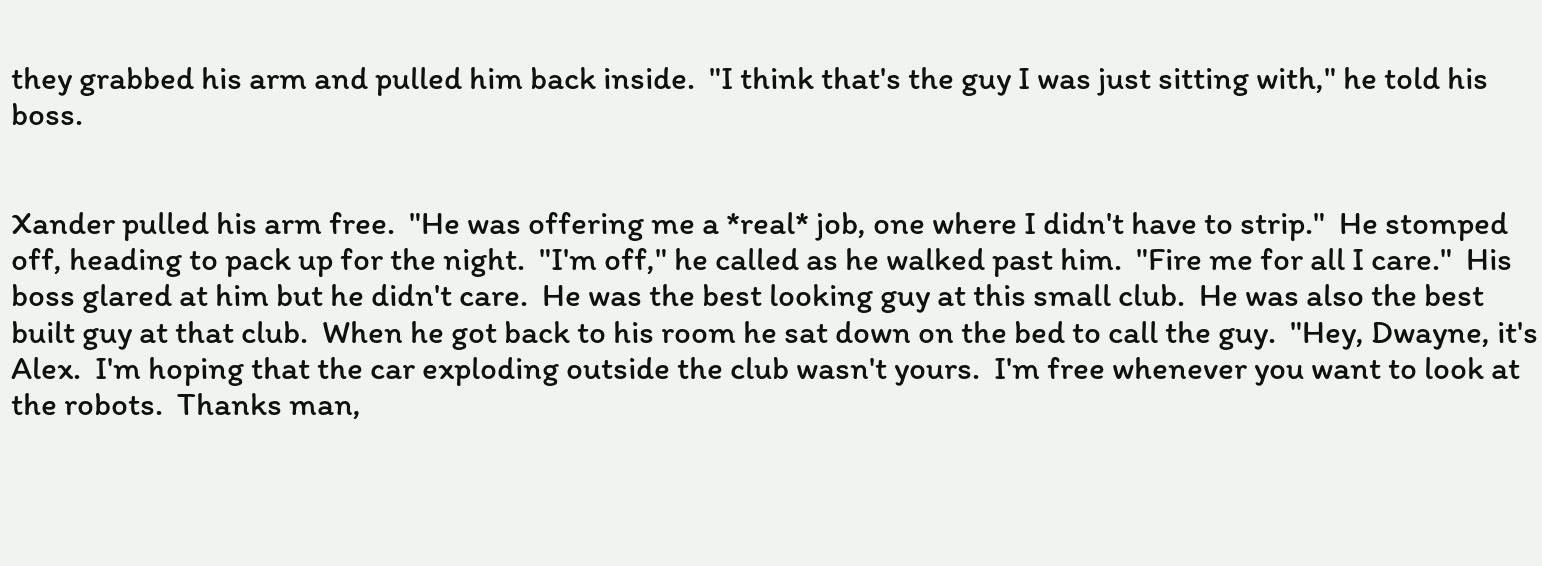they grabbed his arm and pulled him back inside.  "I think that's the guy I was just sitting with," he told his boss.


Xander pulled his arm free.  "He was offering me a *real* job, one where I didn't have to strip."  He stomped off, heading to pack up for the night.  "I'm off," he called as he walked past him.  "Fire me for all I care."  His boss glared at him but he didn't care.  He was the best looking guy at this small club.  He was also the best built guy at that club.  When he got back to his room he sat down on the bed to call the guy.  "Hey, Dwayne, it's Alex.  I'm hoping that the car exploding outside the club wasn't yours.  I'm free whenever you want to look at the robots.  Thanks man,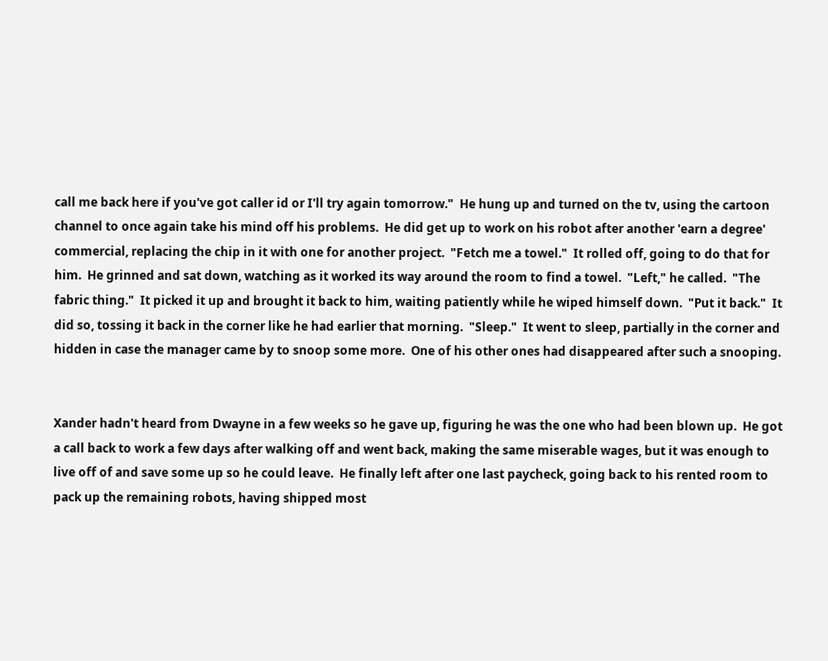call me back here if you've got caller id or I'll try again tomorrow."  He hung up and turned on the tv, using the cartoon channel to once again take his mind off his problems.  He did get up to work on his robot after another 'earn a degree' commercial, replacing the chip in it with one for another project.  "Fetch me a towel."  It rolled off, going to do that for him.  He grinned and sat down, watching as it worked its way around the room to find a towel.  "Left," he called.  "The fabric thing."  It picked it up and brought it back to him, waiting patiently while he wiped himself down.  "Put it back."  It did so, tossing it back in the corner like he had earlier that morning.  "Sleep."  It went to sleep, partially in the corner and hidden in case the manager came by to snoop some more.  One of his other ones had disappeared after such a snooping.


Xander hadn't heard from Dwayne in a few weeks so he gave up, figuring he was the one who had been blown up.  He got a call back to work a few days after walking off and went back, making the same miserable wages, but it was enough to live off of and save some up so he could leave.  He finally left after one last paycheck, going back to his rented room to pack up the remaining robots, having shipped most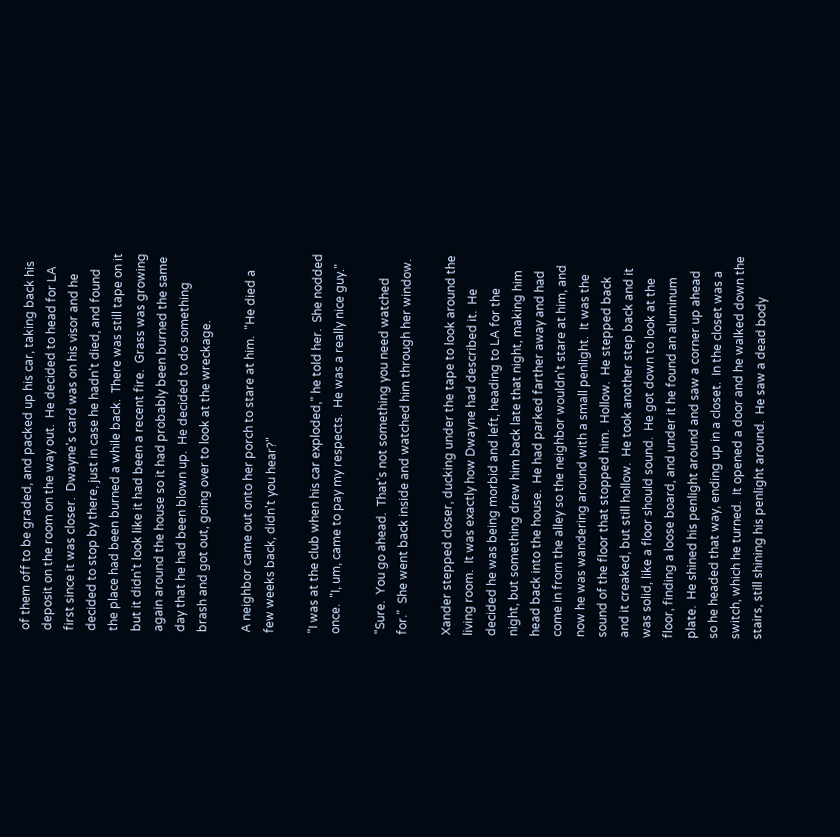of them off to be graded, and packed up his car, taking back his deposit on the room on the way out.  He decided to head for LA first since it was closer.  Dwayne's card was on his visor and he decided to stop by there, just in case he hadn't died, and found the place had been burned a while back.  There was still tape on it but it didn't look like it had been a recent fire.  Grass was growing again around the house so it had probably been burned the same day that he had been blown up.  He decided to do something brash and got out, going over to look at the wreckage.

A neighbor came out onto her porch to stare at him.  "He died a few weeks back, didn't you hear?"

"I was at the club when his car exploded," he told her.  She nodded once.  "I, um, came to pay my respects.  He was a really nice guy."

"Sure.  You go ahead.  That's not something you need watched for."  She went back inside and watched him through her window.

Xander stepped closer, ducking under the tape to look around the living room.  It was exactly how Dwayne had described it.  He decided he was being morbid and left, heading to LA for the night, but something drew him back late that night, making him head back into the house.  He had parked farther away and had come in from the alley so the neighbor wouldn't stare at him, and now he was wandering around with a small penlight.  It was the sound of the floor that stopped him.  Hollow.  He stepped back and it creaked, but still hollow.  He took another step back and it was solid, like a floor should sound.  He got down to look at the floor, finding a loose board, and under it he found an aluminum plate.  He shined his penlight around and saw a corner up ahead so he headed that way, ending up in a closet.  In the closet was a switch, which he turned.  It opened a door and he walked down the stairs, still shining his penlight around.  He saw a dead body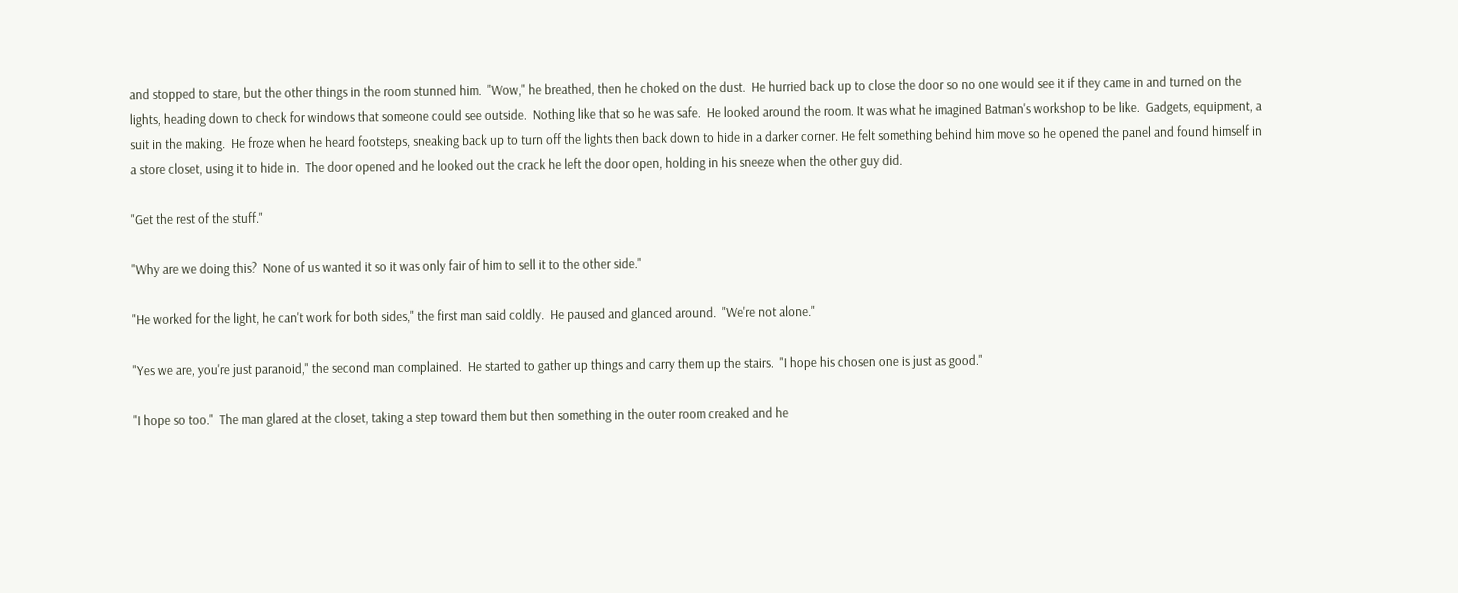and stopped to stare, but the other things in the room stunned him.  "Wow," he breathed, then he choked on the dust.  He hurried back up to close the door so no one would see it if they came in and turned on the lights, heading down to check for windows that someone could see outside.  Nothing like that so he was safe.  He looked around the room. It was what he imagined Batman's workshop to be like.  Gadgets, equipment, a suit in the making.  He froze when he heard footsteps, sneaking back up to turn off the lights then back down to hide in a darker corner. He felt something behind him move so he opened the panel and found himself in a store closet, using it to hide in.  The door opened and he looked out the crack he left the door open, holding in his sneeze when the other guy did.

"Get the rest of the stuff."

"Why are we doing this?  None of us wanted it so it was only fair of him to sell it to the other side."

"He worked for the light, he can't work for both sides," the first man said coldly.  He paused and glanced around.  "We're not alone."

"Yes we are, you're just paranoid," the second man complained.  He started to gather up things and carry them up the stairs.  "I hope his chosen one is just as good."

"I hope so too."  The man glared at the closet, taking a step toward them but then something in the outer room creaked and he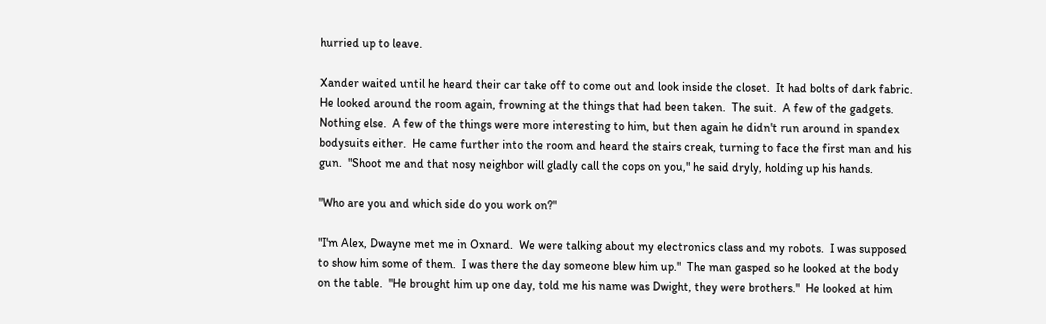hurried up to leave.

Xander waited until he heard their car take off to come out and look inside the closet.  It had bolts of dark fabric.  He looked around the room again, frowning at the things that had been taken.  The suit.  A few of the gadgets.  Nothing else.  A few of the things were more interesting to him, but then again he didn't run around in spandex bodysuits either.  He came further into the room and heard the stairs creak, turning to face the first man and his gun.  "Shoot me and that nosy neighbor will gladly call the cops on you," he said dryly, holding up his hands.

"Who are you and which side do you work on?"

"I'm Alex, Dwayne met me in Oxnard.  We were talking about my electronics class and my robots.  I was supposed to show him some of them.  I was there the day someone blew him up."  The man gasped so he looked at the body on the table.  "He brought him up one day, told me his name was Dwight, they were brothers."  He looked at him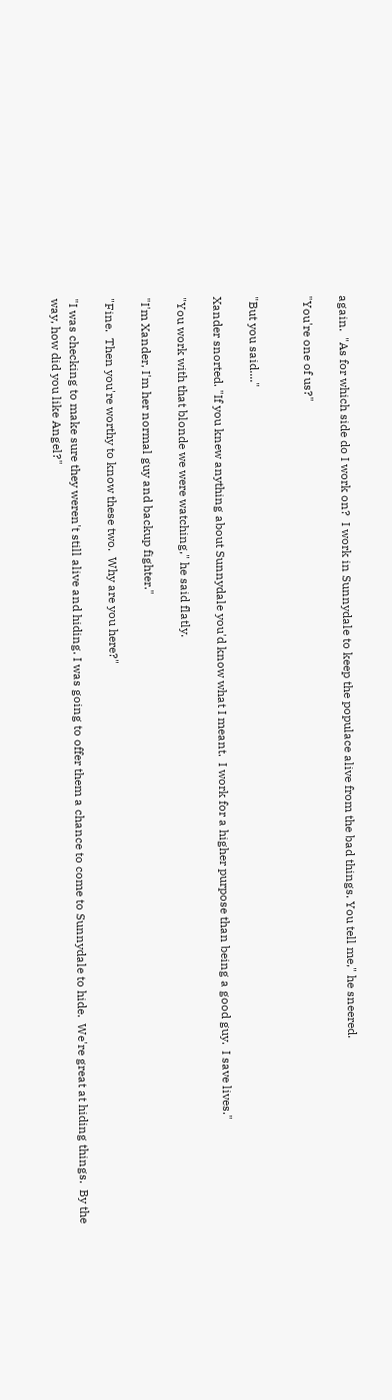again.  "As for which side do I work on?  I work in Sunnydale to keep the populace alive from the bad things. You tell me," he sneered.

"You're one of us?"


"But you said...."

Xander snorted. "If you knew anything about Sunnydale you'd know what I meant.  I work for a higher purpose than being a good guy.  I save lives."

"You work with that blonde we were watching," he said flatly.

"I'm Xander, I'm her normal guy and backup fighter."

"Fine.  Then you're worthy to know these two.  Why are you here?"

"I was checking to make sure they weren't still alive and hiding. I was going to offer them a chance to come to Sunnydale to hide.  We're great at hiding things.  By the way, how did you like Angel?"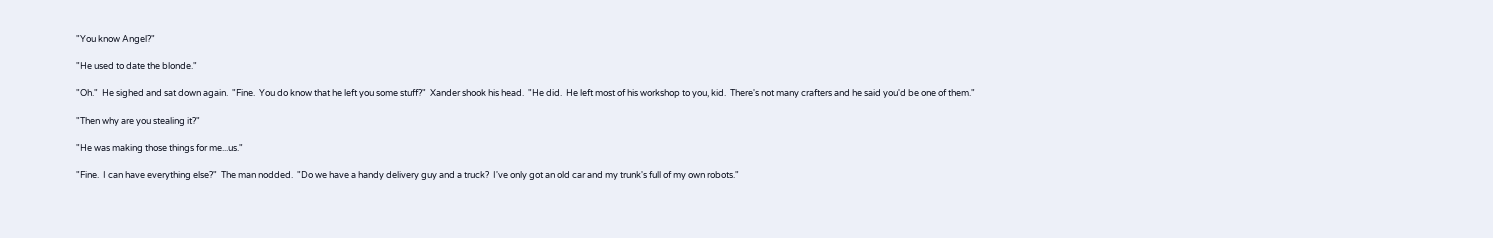"You know Angel?"

"He used to date the blonde."

"Oh."  He sighed and sat down again.  "Fine.  You do know that he left you some stuff?"  Xander shook his head.  "He did.  He left most of his workshop to you, kid.  There's not many crafters and he said you'd be one of them."

"Then why are you stealing it?"

"He was making those things for me...us."

"Fine.  I can have everything else?"  The man nodded.  "Do we have a handy delivery guy and a truck?  I've only got an old car and my trunk's full of my own robots."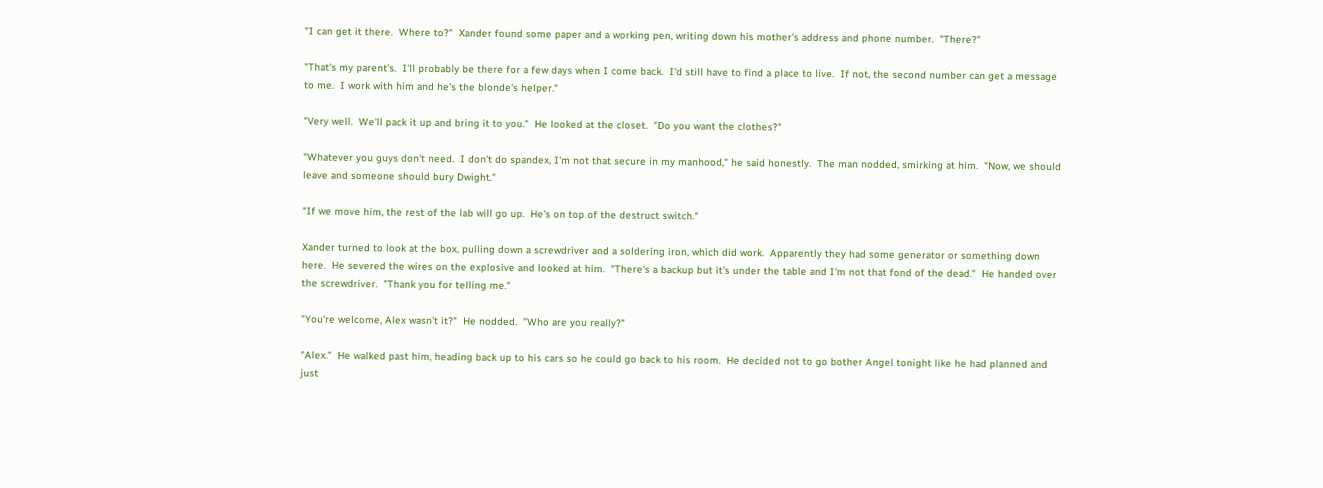"I can get it there.  Where to?"  Xander found some paper and a working pen, writing down his mother's address and phone number.  "There?"

"That's my parent's.  I'll probably be there for a few days when I come back.  I'd still have to find a place to live.  If not, the second number can get a message to me.  I work with him and he's the blonde's helper."

"Very well.  We'll pack it up and bring it to you."  He looked at the closet.  "Do you want the clothes?"

"Whatever you guys don't need.  I don't do spandex, I'm not that secure in my manhood," he said honestly.  The man nodded, smirking at him.  "Now, we should leave and someone should bury Dwight."

"If we move him, the rest of the lab will go up.  He's on top of the destruct switch."

Xander turned to look at the box, pulling down a screwdriver and a soldering iron, which did work.  Apparently they had some generator or something down here.  He severed the wires on the explosive and looked at him.  "There's a backup but it's under the table and I'm not that fond of the dead."  He handed over the screwdriver.  "Thank you for telling me."

"You're welcome, Alex wasn't it?"  He nodded.  "Who are you really?"

"Alex."  He walked past him, heading back up to his cars so he could go back to his room.  He decided not to go bother Angel tonight like he had planned and just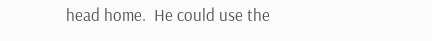head home.  He could use the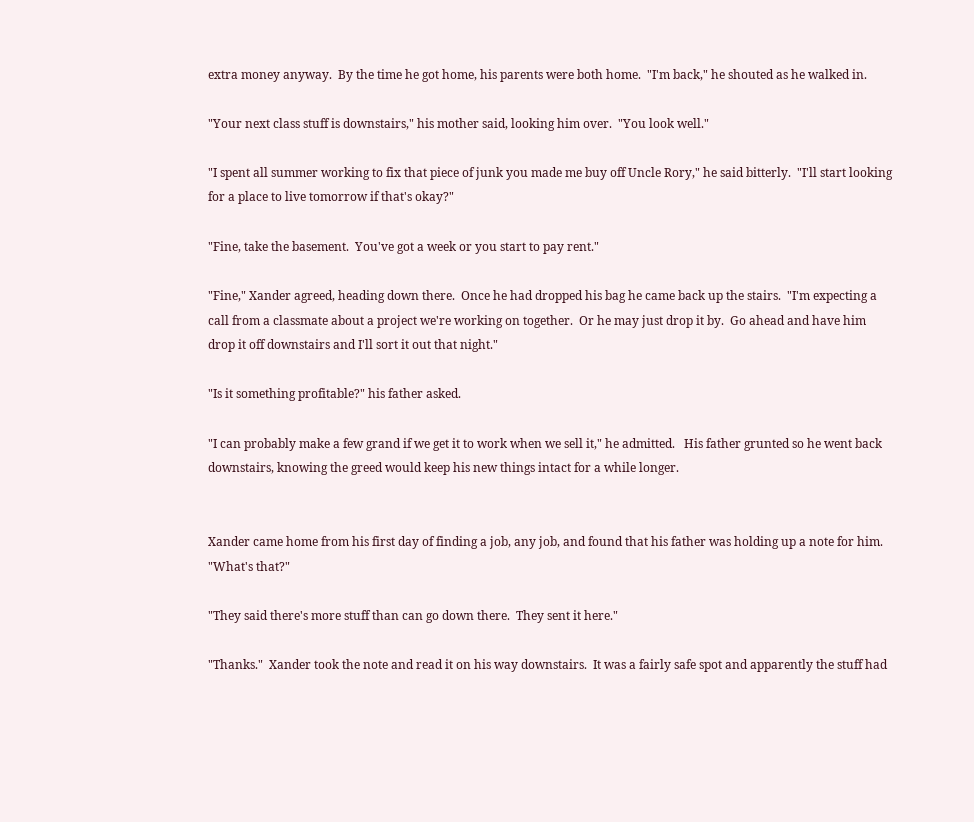extra money anyway.  By the time he got home, his parents were both home.  "I'm back," he shouted as he walked in.

"Your next class stuff is downstairs," his mother said, looking him over.  "You look well."

"I spent all summer working to fix that piece of junk you made me buy off Uncle Rory," he said bitterly.  "I'll start looking for a place to live tomorrow if that's okay?"

"Fine, take the basement.  You've got a week or you start to pay rent."

"Fine," Xander agreed, heading down there.  Once he had dropped his bag he came back up the stairs.  "I'm expecting a call from a classmate about a project we're working on together.  Or he may just drop it by.  Go ahead and have him drop it off downstairs and I'll sort it out that night."

"Is it something profitable?" his father asked.

"I can probably make a few grand if we get it to work when we sell it," he admitted.   His father grunted so he went back downstairs, knowing the greed would keep his new things intact for a while longer.


Xander came home from his first day of finding a job, any job, and found that his father was holding up a note for him.  "What's that?"

"They said there's more stuff than can go down there.  They sent it here."

"Thanks."  Xander took the note and read it on his way downstairs.  It was a fairly safe spot and apparently the stuff had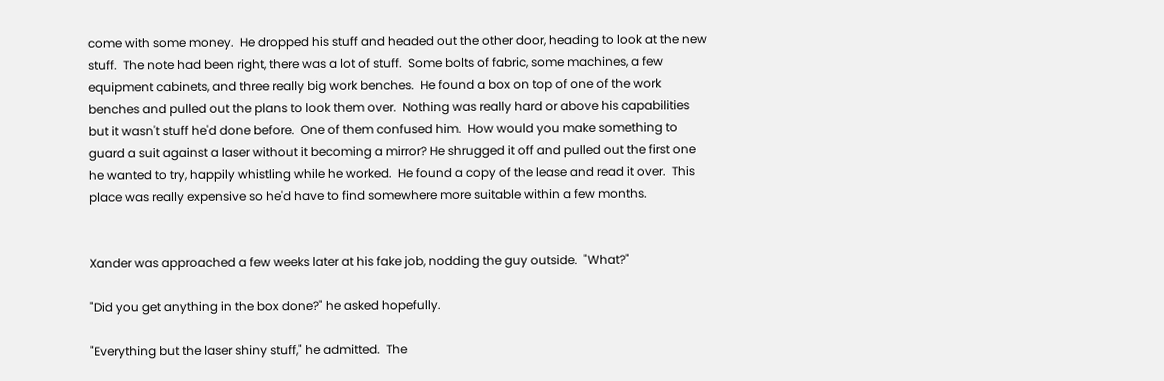come with some money.  He dropped his stuff and headed out the other door, heading to look at the new stuff.  The note had been right, there was a lot of stuff.  Some bolts of fabric, some machines, a few equipment cabinets, and three really big work benches.  He found a box on top of one of the work benches and pulled out the plans to look them over.  Nothing was really hard or above his capabilities but it wasn't stuff he'd done before.  One of them confused him.  How would you make something to guard a suit against a laser without it becoming a mirror? He shrugged it off and pulled out the first one he wanted to try, happily whistling while he worked.  He found a copy of the lease and read it over.  This place was really expensive so he'd have to find somewhere more suitable within a few months.


Xander was approached a few weeks later at his fake job, nodding the guy outside.  "What?"

"Did you get anything in the box done?" he asked hopefully.

"Everything but the laser shiny stuff," he admitted.  The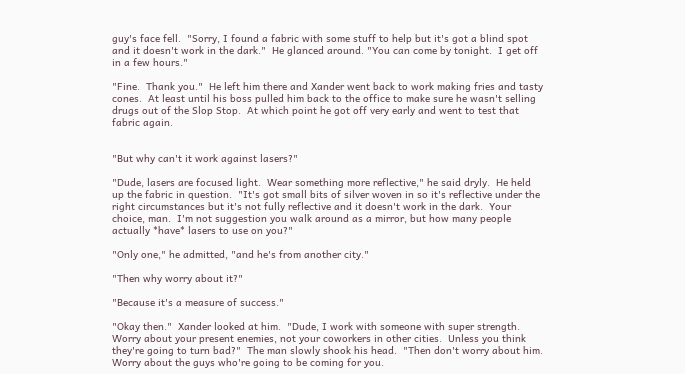guy's face fell.  "Sorry, I found a fabric with some stuff to help but it's got a blind spot and it doesn't work in the dark."  He glanced around. "You can come by tonight.  I get off in a few hours."

"Fine.  Thank you."  He left him there and Xander went back to work making fries and tasty cones.  At least until his boss pulled him back to the office to make sure he wasn't selling drugs out of the Slop Stop.  At which point he got off very early and went to test that fabric again.


"But why can't it work against lasers?"

"Dude, lasers are focused light.  Wear something more reflective," he said dryly.  He held up the fabric in question.  "It's got small bits of silver woven in so it's reflective under the right circumstances but it's not fully reflective and it doesn't work in the dark.  Your choice, man.  I'm not suggestion you walk around as a mirror, but how many people actually *have* lasers to use on you?"

"Only one," he admitted, "and he's from another city."

"Then why worry about it?"

"Because it's a measure of success."

"Okay then."  Xander looked at him.  "Dude, I work with someone with super strength.  Worry about your present enemies, not your coworkers in other cities.  Unless you think they're going to turn bad?"  The man slowly shook his head.  "Then don't worry about him.  Worry about the guys who're going to be coming for you.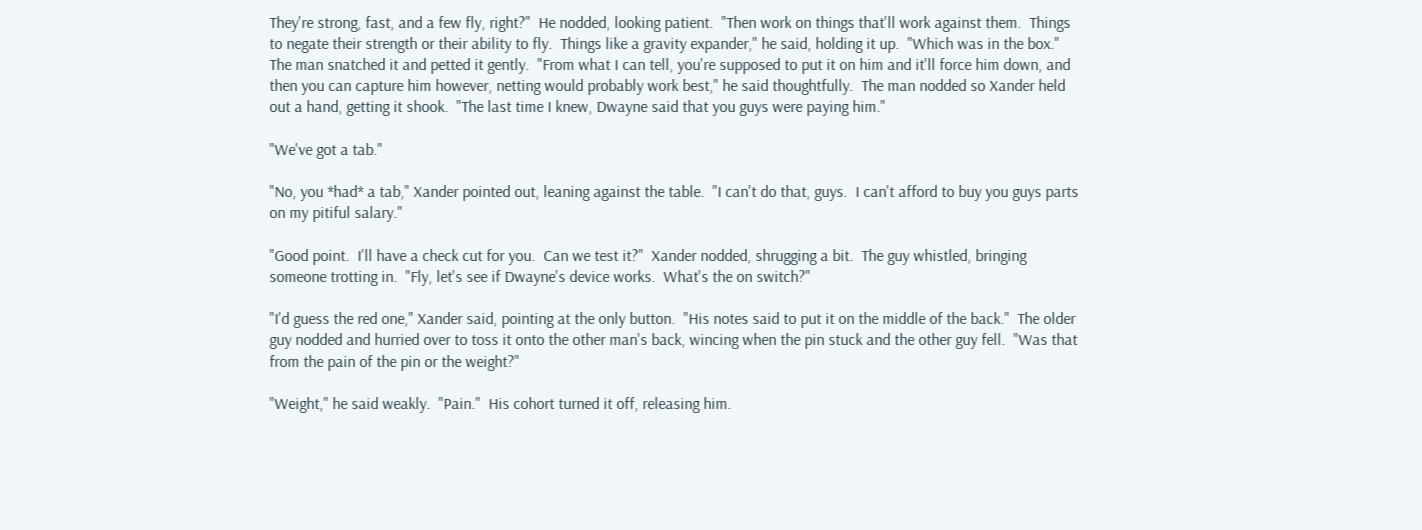They're strong, fast, and a few fly, right?"  He nodded, looking patient.  "Then work on things that'll work against them.  Things to negate their strength or their ability to fly.  Things like a gravity expander," he said, holding it up.  "Which was in the box."  The man snatched it and petted it gently.  "From what I can tell, you're supposed to put it on him and it'll force him down, and then you can capture him however, netting would probably work best," he said thoughtfully.  The man nodded so Xander held out a hand, getting it shook.  "The last time I knew, Dwayne said that you guys were paying him."

"We've got a tab."

"No, you *had* a tab," Xander pointed out, leaning against the table.  "I can't do that, guys.  I can't afford to buy you guys parts on my pitiful salary."

"Good point.  I'll have a check cut for you.  Can we test it?"  Xander nodded, shrugging a bit.  The guy whistled, bringing someone trotting in.  "Fly, let's see if Dwayne's device works.  What's the on switch?"

"I'd guess the red one," Xander said, pointing at the only button.  "His notes said to put it on the middle of the back."  The older guy nodded and hurried over to toss it onto the other man's back, wincing when the pin stuck and the other guy fell.  "Was that from the pain of the pin or the weight?"

"Weight," he said weakly.  "Pain."  His cohort turned it off, releasing him.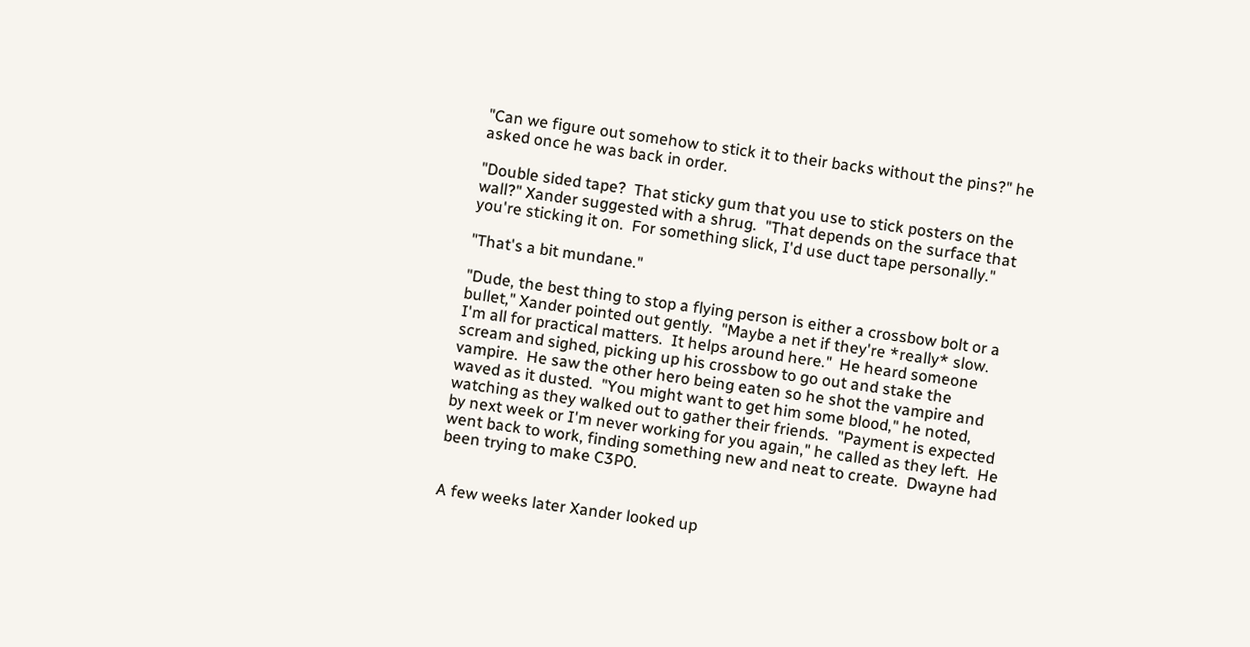"Can we figure out somehow to stick it to their backs without the pins?" he asked once he was back in order.

"Double sided tape?  That sticky gum that you use to stick posters on the wall?" Xander suggested with a shrug.  "That depends on the surface that you're sticking it on.  For something slick, I'd use duct tape personally."

"That's a bit mundane."

"Dude, the best thing to stop a flying person is either a crossbow bolt or a bullet," Xander pointed out gently.  "Maybe a net if they're *really* slow.  I'm all for practical matters.  It helps around here."  He heard someone scream and sighed, picking up his crossbow to go out and stake the vampire.  He saw the other hero being eaten so he shot the vampire and waved as it dusted.  "You might want to get him some blood," he noted, watching as they walked out to gather their friends.  "Payment is expected by next week or I'm never working for you again," he called as they left.  He went back to work, finding something new and neat to create.  Dwayne had been trying to make C3P0.


A few weeks later Xander looked up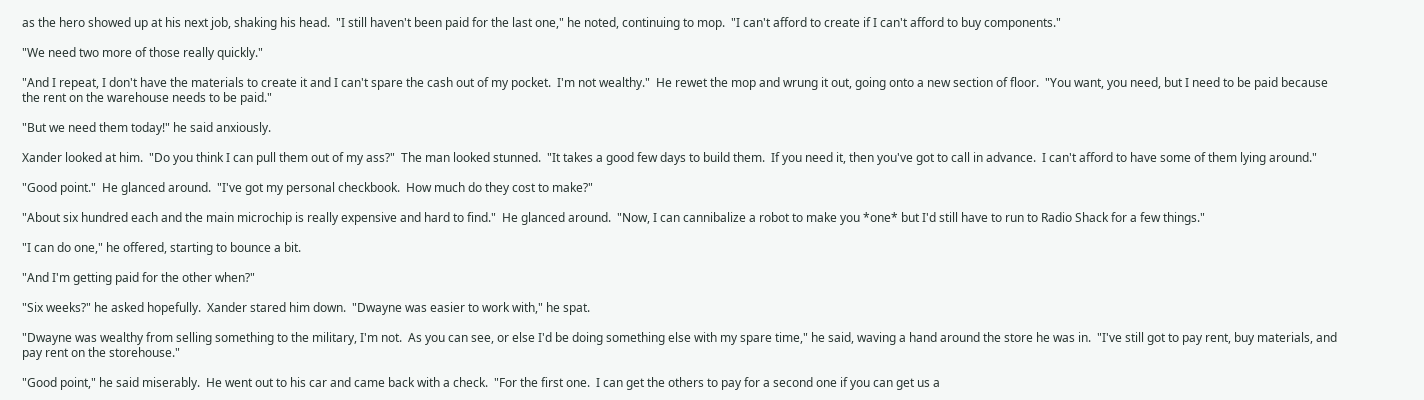as the hero showed up at his next job, shaking his head.  "I still haven't been paid for the last one," he noted, continuing to mop.  "I can't afford to create if I can't afford to buy components."

"We need two more of those really quickly."

"And I repeat, I don't have the materials to create it and I can't spare the cash out of my pocket.  I'm not wealthy."  He rewet the mop and wrung it out, going onto a new section of floor.  "You want, you need, but I need to be paid because the rent on the warehouse needs to be paid."

"But we need them today!" he said anxiously.

Xander looked at him.  "Do you think I can pull them out of my ass?"  The man looked stunned.  "It takes a good few days to build them.  If you need it, then you've got to call in advance.  I can't afford to have some of them lying around."

"Good point."  He glanced around.  "I've got my personal checkbook.  How much do they cost to make?"

"About six hundred each and the main microchip is really expensive and hard to find."  He glanced around.  "Now, I can cannibalize a robot to make you *one* but I'd still have to run to Radio Shack for a few things."

"I can do one," he offered, starting to bounce a bit.

"And I'm getting paid for the other when?"

"Six weeks?" he asked hopefully.  Xander stared him down.  "Dwayne was easier to work with," he spat.

"Dwayne was wealthy from selling something to the military, I'm not.  As you can see, or else I'd be doing something else with my spare time," he said, waving a hand around the store he was in.  "I've still got to pay rent, buy materials, and pay rent on the storehouse."

"Good point," he said miserably.  He went out to his car and came back with a check.  "For the first one.  I can get the others to pay for a second one if you can get us a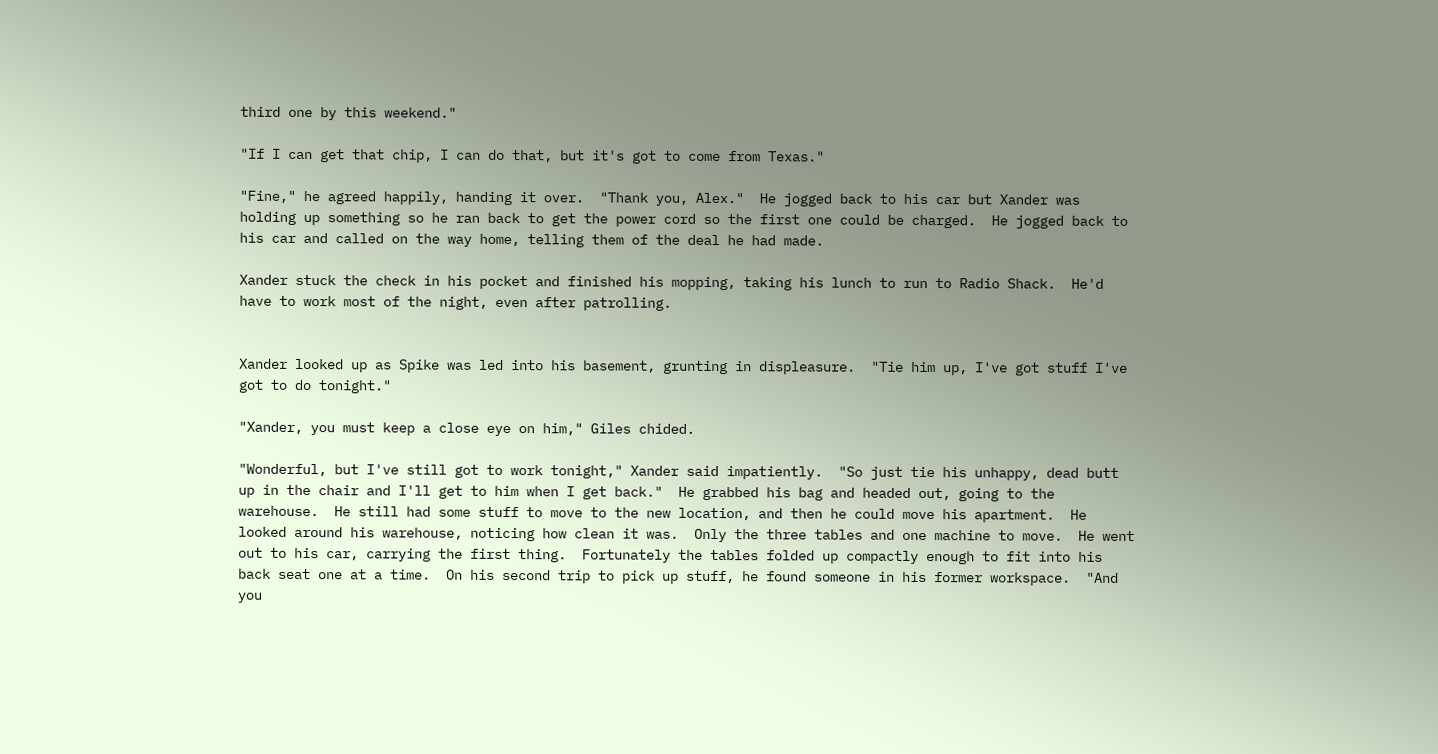third one by this weekend."

"If I can get that chip, I can do that, but it's got to come from Texas."

"Fine," he agreed happily, handing it over.  "Thank you, Alex."  He jogged back to his car but Xander was holding up something so he ran back to get the power cord so the first one could be charged.  He jogged back to his car and called on the way home, telling them of the deal he had made.

Xander stuck the check in his pocket and finished his mopping, taking his lunch to run to Radio Shack.  He'd have to work most of the night, even after patrolling.


Xander looked up as Spike was led into his basement, grunting in displeasure.  "Tie him up, I've got stuff I've got to do tonight."

"Xander, you must keep a close eye on him," Giles chided.

"Wonderful, but I've still got to work tonight," Xander said impatiently.  "So just tie his unhappy, dead butt up in the chair and I'll get to him when I get back."  He grabbed his bag and headed out, going to the warehouse.  He still had some stuff to move to the new location, and then he could move his apartment.  He looked around his warehouse, noticing how clean it was.  Only the three tables and one machine to move.  He went out to his car, carrying the first thing.  Fortunately the tables folded up compactly enough to fit into his back seat one at a time.  On his second trip to pick up stuff, he found someone in his former workspace.  "And you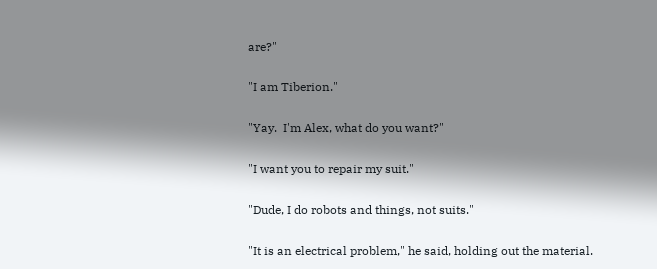are?"

"I am Tiberion."

"Yay.  I'm Alex, what do you want?"

"I want you to repair my suit."

"Dude, I do robots and things, not suits."

"It is an electrical problem," he said, holding out the material.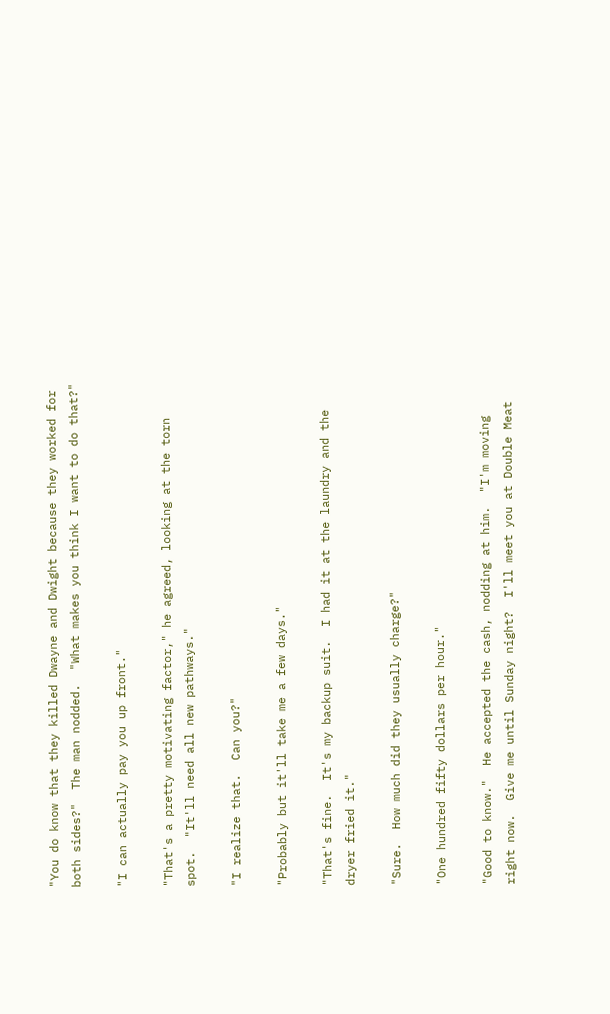"You do know that they killed Dwayne and Dwight because they worked for both sides?"  The man nodded.  "What makes you think I want to do that?"

"I can actually pay you up front."

"That's a pretty motivating factor," he agreed, looking at the torn spot.  "It'll need all new pathways."

"I realize that.  Can you?"

"Probably but it'll take me a few days."

"That's fine.  It's my backup suit.  I had it at the laundry and the dryer fried it."

"Sure.  How much did they usually charge?"

"One hundred fifty dollars per hour."

"Good to know."  He accepted the cash, nodding at him.  "I'm moving right now.  Give me until Sunday night?  I'll meet you at Double Meat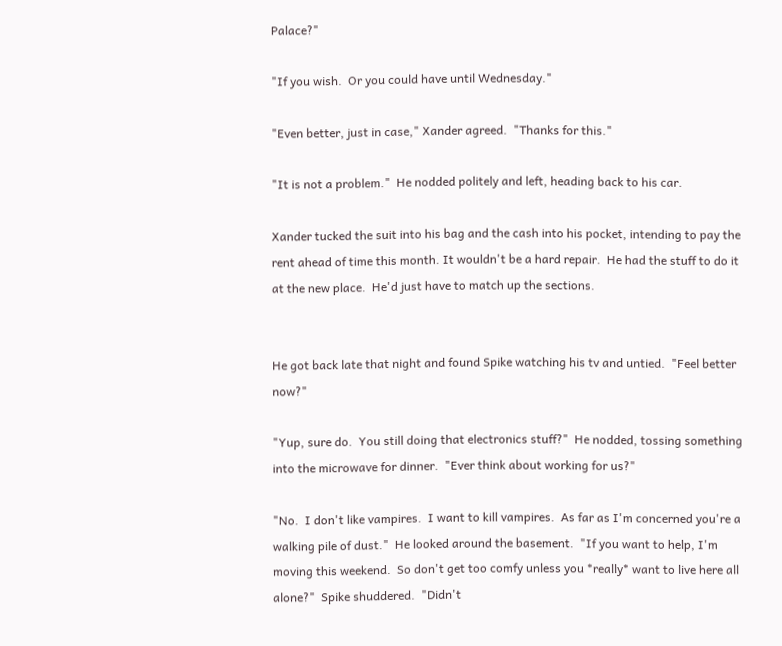Palace?"

"If you wish.  Or you could have until Wednesday."

"Even better, just in case," Xander agreed.  "Thanks for this."

"It is not a problem."  He nodded politely and left, heading back to his car.

Xander tucked the suit into his bag and the cash into his pocket, intending to pay the rent ahead of time this month. It wouldn't be a hard repair.  He had the stuff to do it at the new place.  He'd just have to match up the sections.


He got back late that night and found Spike watching his tv and untied.  "Feel better now?"

"Yup, sure do.  You still doing that electronics stuff?"  He nodded, tossing something into the microwave for dinner.  "Ever think about working for us?"

"No.  I don't like vampires.  I want to kill vampires.  As far as I'm concerned you're a walking pile of dust."  He looked around the basement.  "If you want to help, I'm moving this weekend.  So don't get too comfy unless you *really* want to live here all alone?"  Spike shuddered.  "Didn't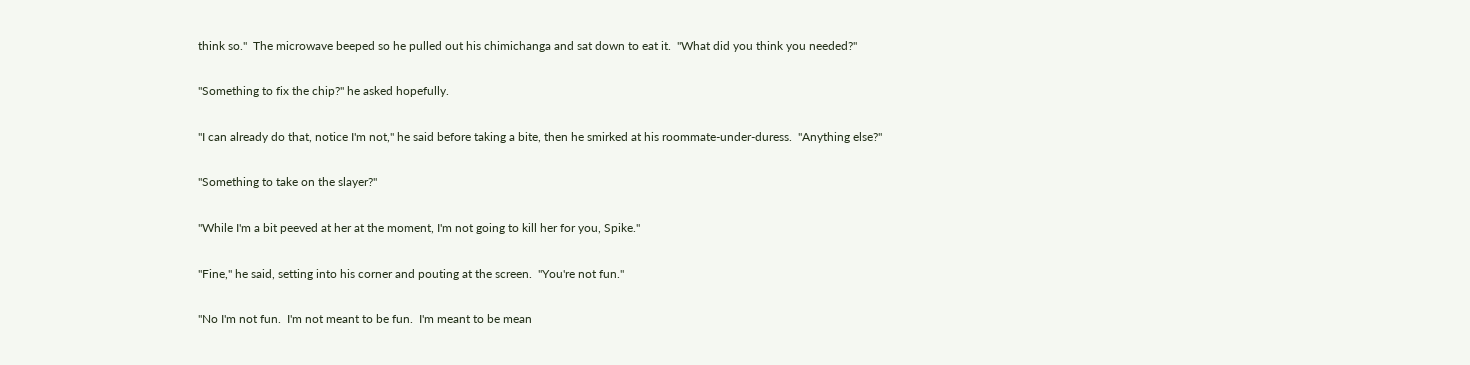think so."  The microwave beeped so he pulled out his chimichanga and sat down to eat it.  "What did you think you needed?"

"Something to fix the chip?" he asked hopefully.

"I can already do that, notice I'm not," he said before taking a bite, then he smirked at his roommate-under-duress.  "Anything else?"

"Something to take on the slayer?"

"While I'm a bit peeved at her at the moment, I'm not going to kill her for you, Spike."

"Fine," he said, setting into his corner and pouting at the screen.  "You're not fun."

"No I'm not fun.  I'm not meant to be fun.  I'm meant to be mean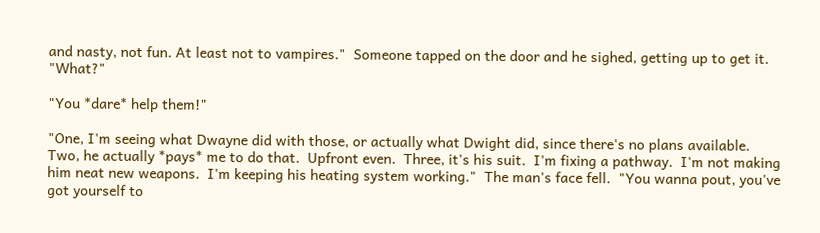and nasty, not fun. At least not to vampires."  Someone tapped on the door and he sighed, getting up to get it. "What?"

"You *dare* help them!"

"One, I'm seeing what Dwayne did with those, or actually what Dwight did, since there's no plans available.  Two, he actually *pays* me to do that.  Upfront even.  Three, it's his suit.  I'm fixing a pathway.  I'm not making him neat new weapons.  I'm keeping his heating system working."  The man's face fell.  "You wanna pout, you've got yourself to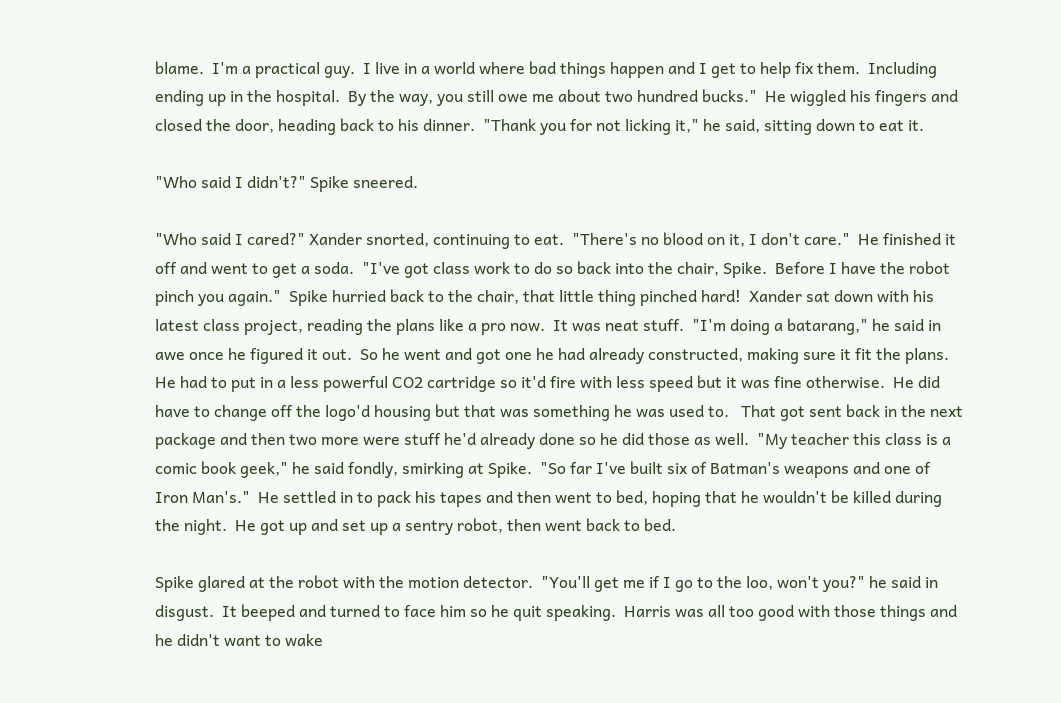blame.  I'm a practical guy.  I live in a world where bad things happen and I get to help fix them.  Including ending up in the hospital.  By the way, you still owe me about two hundred bucks."  He wiggled his fingers and closed the door, heading back to his dinner.  "Thank you for not licking it," he said, sitting down to eat it.

"Who said I didn't?" Spike sneered.

"Who said I cared?" Xander snorted, continuing to eat.  "There's no blood on it, I don't care."  He finished it off and went to get a soda.  "I've got class work to do so back into the chair, Spike.  Before I have the robot pinch you again."  Spike hurried back to the chair, that little thing pinched hard!  Xander sat down with his latest class project, reading the plans like a pro now.  It was neat stuff.  "I'm doing a batarang," he said in awe once he figured it out.  So he went and got one he had already constructed, making sure it fit the plans.  He had to put in a less powerful CO2 cartridge so it'd fire with less speed but it was fine otherwise.  He did have to change off the logo'd housing but that was something he was used to.   That got sent back in the next package and then two more were stuff he'd already done so he did those as well.  "My teacher this class is a comic book geek," he said fondly, smirking at Spike.  "So far I've built six of Batman's weapons and one of Iron Man's."  He settled in to pack his tapes and then went to bed, hoping that he wouldn't be killed during the night.  He got up and set up a sentry robot, then went back to bed.

Spike glared at the robot with the motion detector.  "You'll get me if I go to the loo, won't you?" he said in disgust.  It beeped and turned to face him so he quit speaking.  Harris was all too good with those things and he didn't want to wake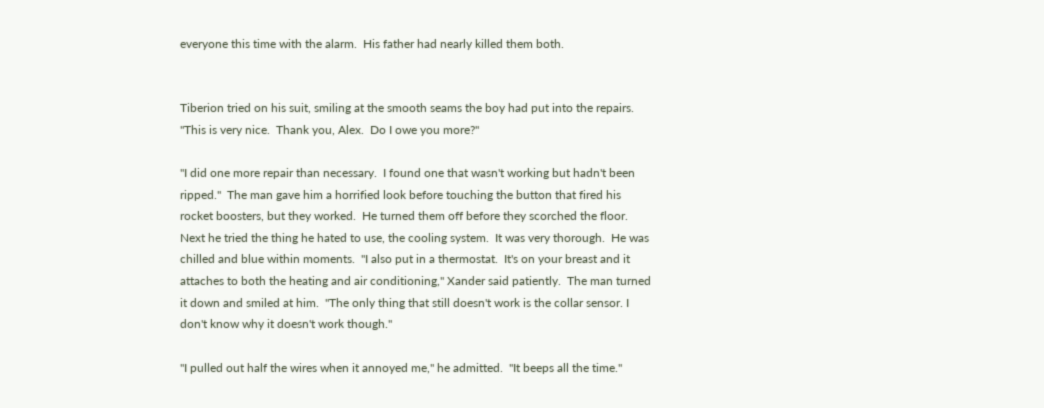everyone this time with the alarm.  His father had nearly killed them both.


Tiberion tried on his suit, smiling at the smooth seams the boy had put into the repairs.  "This is very nice.  Thank you, Alex.  Do I owe you more?"

"I did one more repair than necessary.  I found one that wasn't working but hadn't been ripped."  The man gave him a horrified look before touching the button that fired his rocket boosters, but they worked.  He turned them off before they scorched the floor.  Next he tried the thing he hated to use, the cooling system.  It was very thorough.  He was chilled and blue within moments.  "I also put in a thermostat.  It's on your breast and it attaches to both the heating and air conditioning," Xander said patiently.  The man turned it down and smiled at him.  "The only thing that still doesn't work is the collar sensor. I don't know why it doesn't work though."

"I pulled out half the wires when it annoyed me," he admitted.  "It beeps all the time."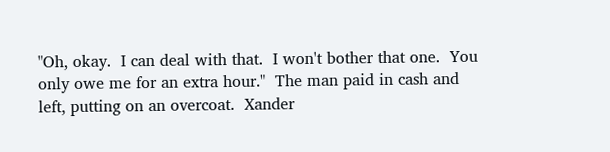"Oh, okay.  I can deal with that.  I won't bother that one.  You only owe me for an extra hour."  The man paid in cash and left, putting on an overcoat.  Xander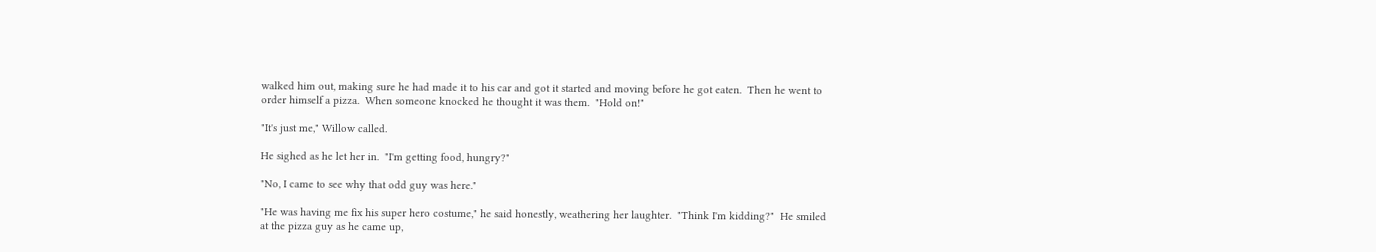walked him out, making sure he had made it to his car and got it started and moving before he got eaten.  Then he went to order himself a pizza.  When someone knocked he thought it was them.  "Hold on!"

"It's just me," Willow called.

He sighed as he let her in.  "I'm getting food, hungry?"

"No, I came to see why that odd guy was here."

"He was having me fix his super hero costume," he said honestly, weathering her laughter.  "Think I'm kidding?"  He smiled at the pizza guy as he came up,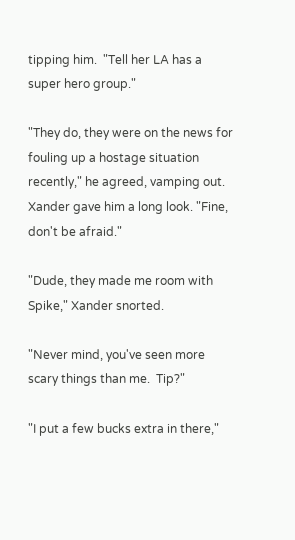tipping him.  "Tell her LA has a super hero group."

"They do, they were on the news for fouling up a hostage situation recently," he agreed, vamping out.  Xander gave him a long look. "Fine, don't be afraid."

"Dude, they made me room with Spike," Xander snorted.

"Never mind, you've seen more scary things than me.  Tip?"

"I put a few bucks extra in there,"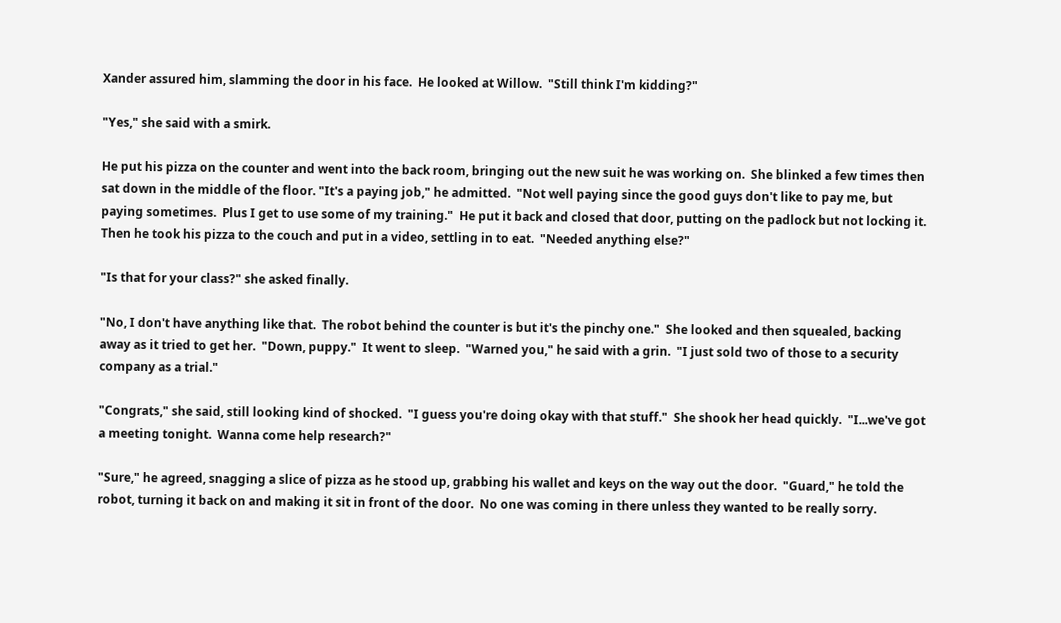Xander assured him, slamming the door in his face.  He looked at Willow.  "Still think I'm kidding?"

"Yes," she said with a smirk.

He put his pizza on the counter and went into the back room, bringing out the new suit he was working on.  She blinked a few times then sat down in the middle of the floor. "It's a paying job," he admitted.  "Not well paying since the good guys don't like to pay me, but paying sometimes.  Plus I get to use some of my training."  He put it back and closed that door, putting on the padlock but not locking it.  Then he took his pizza to the couch and put in a video, settling in to eat.  "Needed anything else?"

"Is that for your class?" she asked finally.

"No, I don't have anything like that.  The robot behind the counter is but it's the pinchy one."  She looked and then squealed, backing away as it tried to get her.  "Down, puppy."  It went to sleep.  "Warned you," he said with a grin.  "I just sold two of those to a security company as a trial."

"Congrats," she said, still looking kind of shocked.  "I guess you're doing okay with that stuff."  She shook her head quickly.  "I...we've got a meeting tonight.  Wanna come help research?"

"Sure," he agreed, snagging a slice of pizza as he stood up, grabbing his wallet and keys on the way out the door.  "Guard," he told the robot, turning it back on and making it sit in front of the door.  No one was coming in there unless they wanted to be really sorry.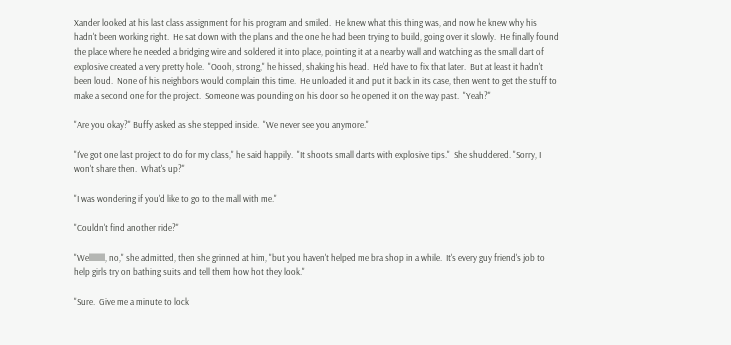Xander looked at his last class assignment for his program and smiled.  He knew what this thing was, and now he knew why his hadn't been working right.  He sat down with the plans and the one he had been trying to build, going over it slowly.  He finally found the place where he needed a bridging wire and soldered it into place, pointing it at a nearby wall and watching as the small dart of explosive created a very pretty hole.  "Oooh, strong," he hissed, shaking his head.  He'd have to fix that later.  But at least it hadn't been loud.  None of his neighbors would complain this time.  He unloaded it and put it back in its case, then went to get the stuff to make a second one for the project.  Someone was pounding on his door so he opened it on the way past.  "Yeah?"

"Are you okay?" Buffy asked as she stepped inside.  "We never see you anymore."

"I've got one last project to do for my class," he said happily.  "It shoots small darts with explosive tips."  She shuddered. "Sorry, I won't share then.  What's up?"

"I was wondering if you'd like to go to the mall with me."

"Couldn't find another ride?"

"Wellllllll, no," she admitted, then she grinned at him, "but you haven't helped me bra shop in a while.  It's every guy friend's job to help girls try on bathing suits and tell them how hot they look."

"Sure.  Give me a minute to lock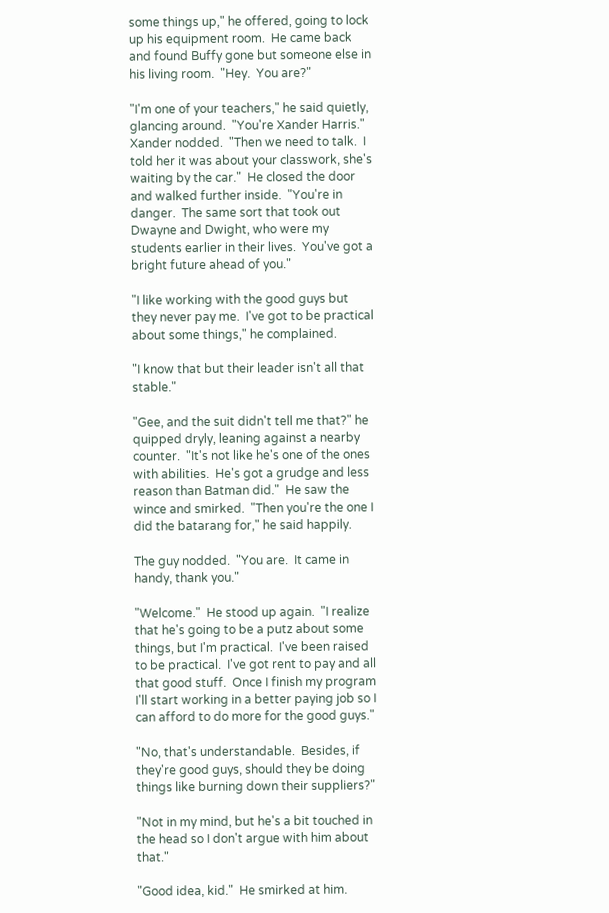some things up," he offered, going to lock up his equipment room.  He came back and found Buffy gone but someone else in his living room.  "Hey.  You are?"

"I'm one of your teachers," he said quietly, glancing around.  "You're Xander Harris."  Xander nodded.  "Then we need to talk.  I told her it was about your classwork, she's waiting by the car."  He closed the door and walked further inside.  "You're in danger.  The same sort that took out Dwayne and Dwight, who were my students earlier in their lives.  You've got a bright future ahead of you."

"I like working with the good guys but they never pay me.  I've got to be practical about some things," he complained.

"I know that but their leader isn't all that stable."

"Gee, and the suit didn't tell me that?" he quipped dryly, leaning against a nearby counter.  "It's not like he's one of the ones with abilities.  He's got a grudge and less reason than Batman did."  He saw the wince and smirked.  "Then you're the one I did the batarang for," he said happily.

The guy nodded.  "You are.  It came in handy, thank you."

"Welcome."  He stood up again.  "I realize that he's going to be a putz about some things, but I'm practical.  I've been raised to be practical.  I've got rent to pay and all that good stuff.  Once I finish my program I'll start working in a better paying job so I can afford to do more for the good guys."

"No, that's understandable.  Besides, if they're good guys, should they be doing things like burning down their suppliers?"

"Not in my mind, but he's a bit touched in the head so I don't argue with him about that."

"Good idea, kid."  He smirked at him.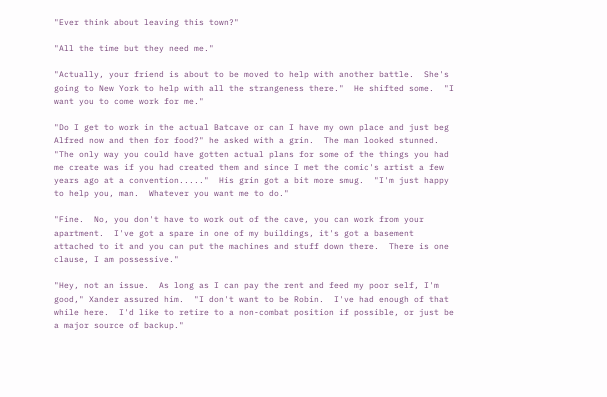"Ever think about leaving this town?"

"All the time but they need me."

"Actually, your friend is about to be moved to help with another battle.  She's going to New York to help with all the strangeness there."  He shifted some.  "I want you to come work for me."

"Do I get to work in the actual Batcave or can I have my own place and just beg Alfred now and then for food?" he asked with a grin.  The man looked stunned.  "The only way you could have gotten actual plans for some of the things you had me create was if you had created them and since I met the comic's artist a few years ago at a convention....."  His grin got a bit more smug.  "I'm just happy to help you, man.  Whatever you want me to do."

"Fine.  No, you don't have to work out of the cave, you can work from your apartment.  I've got a spare in one of my buildings, it's got a basement attached to it and you can put the machines and stuff down there.  There is one clause, I am possessive."

"Hey, not an issue.  As long as I can pay the rent and feed my poor self, I'm good," Xander assured him.  "I don't want to be Robin.  I've had enough of that while here.  I'd like to retire to a non-combat position if possible, or just be a major source of backup."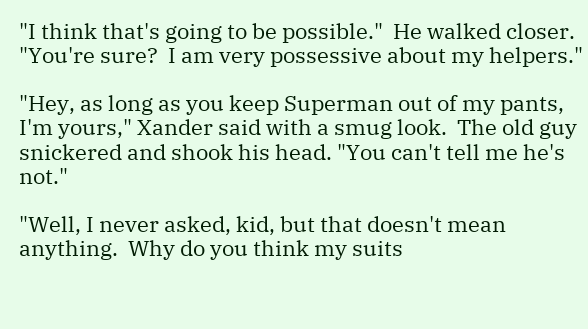"I think that's going to be possible."  He walked closer.  "You're sure?  I am very possessive about my helpers."

"Hey, as long as you keep Superman out of my pants, I'm yours," Xander said with a smug look.  The old guy snickered and shook his head. "You can't tell me he's not."

"Well, I never asked, kid, but that doesn't mean anything.  Why do you think my suits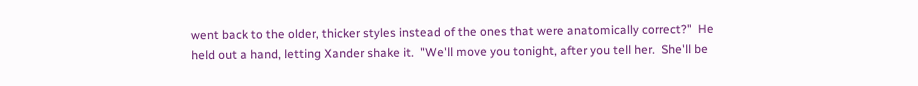went back to the older, thicker styles instead of the ones that were anatomically correct?"  He held out a hand, letting Xander shake it.  "We'll move you tonight, after you tell her.  She'll be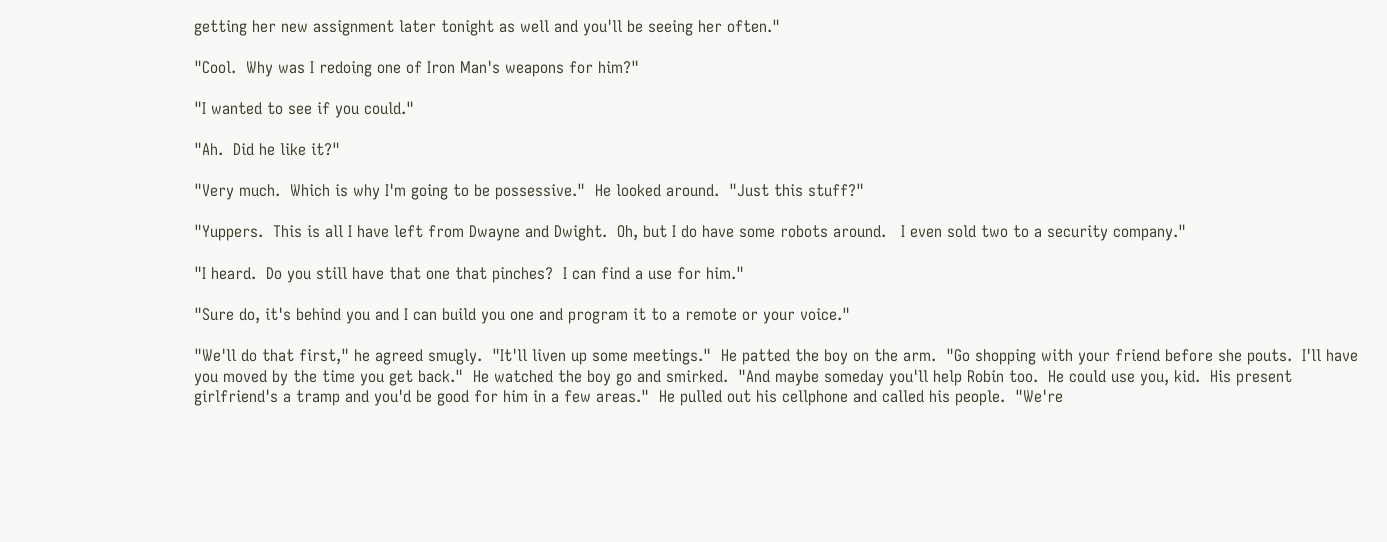getting her new assignment later tonight as well and you'll be seeing her often."

"Cool.  Why was I redoing one of Iron Man's weapons for him?"

"I wanted to see if you could."

"Ah.  Did he like it?"

"Very much.  Which is why I'm going to be possessive."  He looked around.  "Just this stuff?"

"Yuppers.  This is all I have left from Dwayne and Dwight.  Oh, but I do have some robots around.   I even sold two to a security company."

"I heard.  Do you still have that one that pinches?  I can find a use for him."

"Sure do, it's behind you and I can build you one and program it to a remote or your voice."

"We'll do that first," he agreed smugly.  "It'll liven up some meetings."  He patted the boy on the arm.  "Go shopping with your friend before she pouts.  I'll have you moved by the time you get back."  He watched the boy go and smirked.  "And maybe someday you'll help Robin too.  He could use you, kid.  His present girlfriend's a tramp and you'd be good for him in a few areas."  He pulled out his cellphone and called his people.  "We're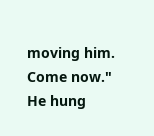moving him.  Come now."  He hung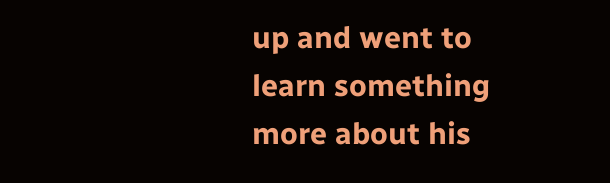up and went to learn something more about his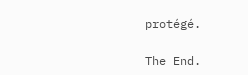protégé.

The End.